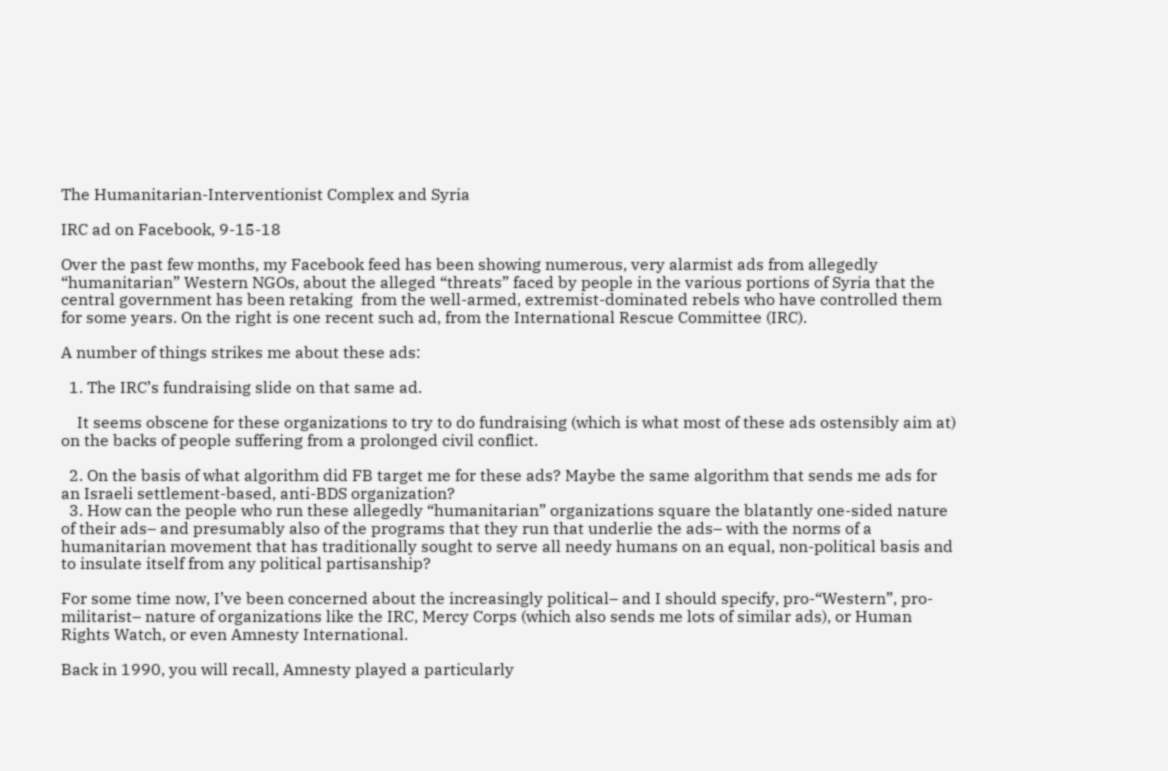The Humanitarian-Interventionist Complex and Syria

IRC ad on Facebook, 9-15-18

Over the past few months, my Facebook feed has been showing numerous, very alarmist ads from allegedly “humanitarian” Western NGOs, about the alleged “threats” faced by people in the various portions of Syria that the central government has been retaking  from the well-armed, extremist-dominated rebels who have controlled them for some years. On the right is one recent such ad, from the International Rescue Committee (IRC).

A number of things strikes me about these ads:

  1. The IRC’s fundraising slide on that same ad.

    It seems obscene for these organizations to try to do fundraising (which is what most of these ads ostensibly aim at) on the backs of people suffering from a prolonged civil conflict.

  2. On the basis of what algorithm did FB target me for these ads? Maybe the same algorithm that sends me ads for an Israeli settlement-based, anti-BDS organization?
  3. How can the people who run these allegedly “humanitarian” organizations square the blatantly one-sided nature of their ads– and presumably also of the programs that they run that underlie the ads– with the norms of a humanitarian movement that has traditionally sought to serve all needy humans on an equal, non-political basis and to insulate itself from any political partisanship?

For some time now, I’ve been concerned about the increasingly political– and I should specify, pro-“Western”, pro-militarist– nature of organizations like the IRC, Mercy Corps (which also sends me lots of similar ads), or Human Rights Watch, or even Amnesty International.

Back in 1990, you will recall, Amnesty played a particularly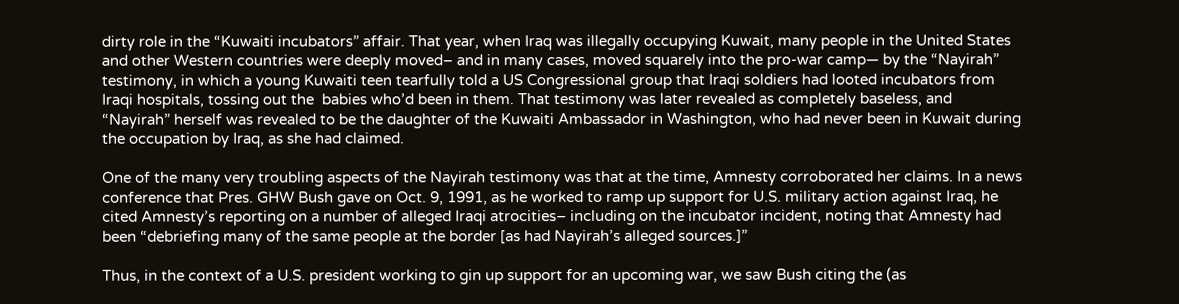dirty role in the “Kuwaiti incubators” affair. That year, when Iraq was illegally occupying Kuwait, many people in the United States and other Western countries were deeply moved– and in many cases, moved squarely into the pro-war camp— by the “Nayirah” testimony, in which a young Kuwaiti teen tearfully told a US Congressional group that Iraqi soldiers had looted incubators from Iraqi hospitals, tossing out the  babies who’d been in them. That testimony was later revealed as completely baseless, and “Nayirah” herself was revealed to be the daughter of the Kuwaiti Ambassador in Washington, who had never been in Kuwait during the occupation by Iraq, as she had claimed.

One of the many very troubling aspects of the Nayirah testimony was that at the time, Amnesty corroborated her claims. In a news conference that Pres. GHW Bush gave on Oct. 9, 1991, as he worked to ramp up support for U.S. military action against Iraq, he cited Amnesty’s reporting on a number of alleged Iraqi atrocities– including on the incubator incident, noting that Amnesty had been “debriefing many of the same people at the border [as had Nayirah’s alleged sources.]”

Thus, in the context of a U.S. president working to gin up support for an upcoming war, we saw Bush citing the (as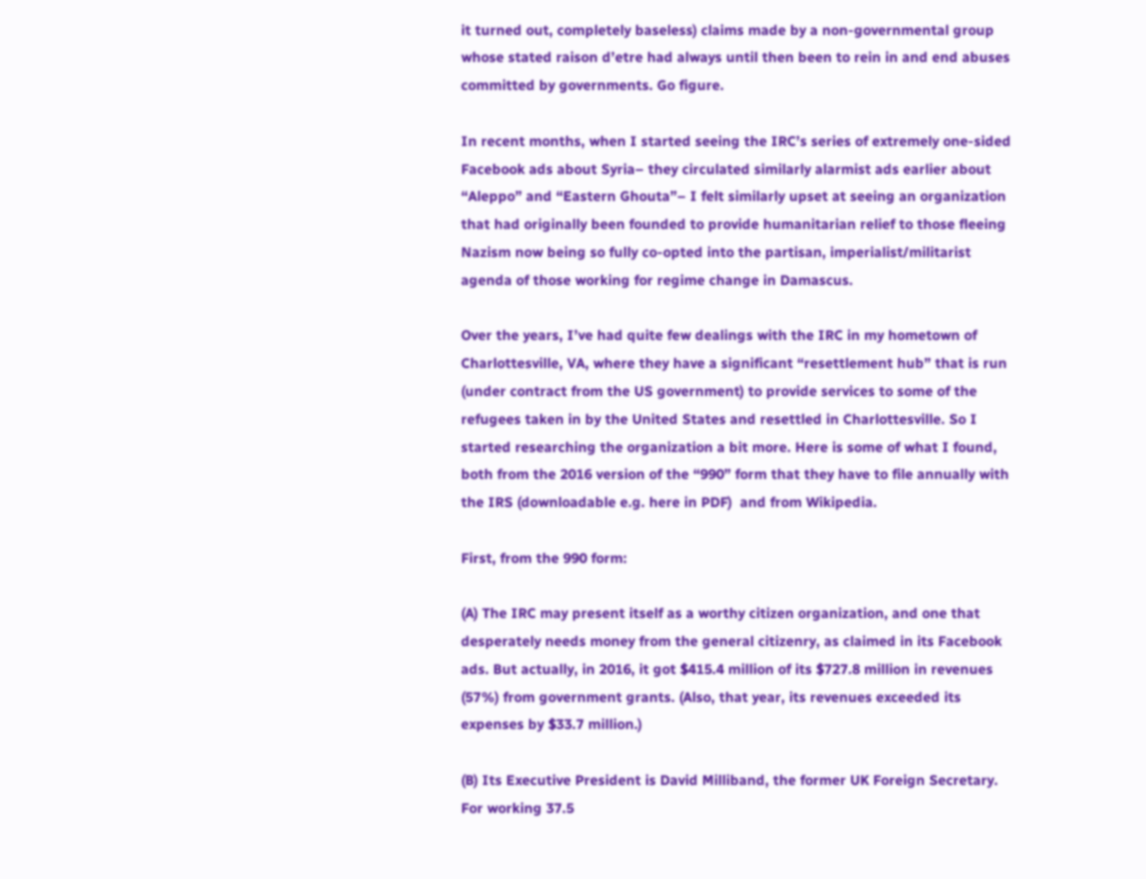it turned out, completely baseless) claims made by a non-governmental group whose stated raison d’etre had always until then been to rein in and end abuses committed by governments. Go figure.

In recent months, when I started seeing the IRC’s series of extremely one-sided Facebook ads about Syria– they circulated similarly alarmist ads earlier about “Aleppo” and “Eastern Ghouta”– I felt similarly upset at seeing an organization that had originally been founded to provide humanitarian relief to those fleeing Nazism now being so fully co-opted into the partisan, imperialist/militarist agenda of those working for regime change in Damascus.

Over the years, I’ve had quite few dealings with the IRC in my hometown of Charlottesville, VA, where they have a significant “resettlement hub” that is run (under contract from the US government) to provide services to some of the refugees taken in by the United States and resettled in Charlottesville. So I started researching the organization a bit more. Here is some of what I found, both from the 2016 version of the “990” form that they have to file annually with the IRS (downloadable e.g. here in PDF)  and from Wikipedia.

First, from the 990 form:

(A) The IRC may present itself as a worthy citizen organization, and one that desperately needs money from the general citizenry, as claimed in its Facebook ads. But actually, in 2016, it got $415.4 million of its $727.8 million in revenues (57%) from government grants. (Also, that year, its revenues exceeded its expenses by $33.7 million.)

(B) Its Executive President is David Milliband, the former UK Foreign Secretary. For working 37.5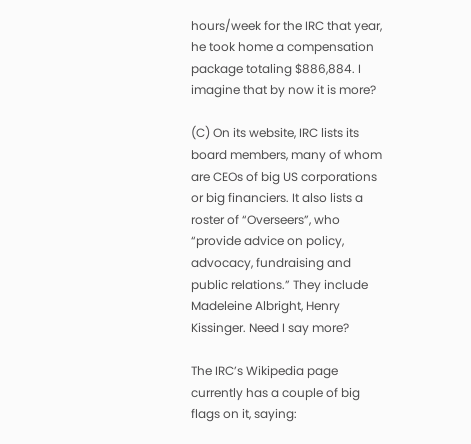hours/week for the IRC that year, he took home a compensation package totaling $886,884. I imagine that by now it is more?

(C) On its website, IRC lists its board members, many of whom are CEOs of big US corporations or big financiers. It also lists a roster of “Overseers”, who “provide advice on policy, advocacy, fundraising and public relations.” They include Madeleine Albright, Henry Kissinger. Need I say more?

The IRC’s Wikipedia page currently has a couple of big flags on it, saying: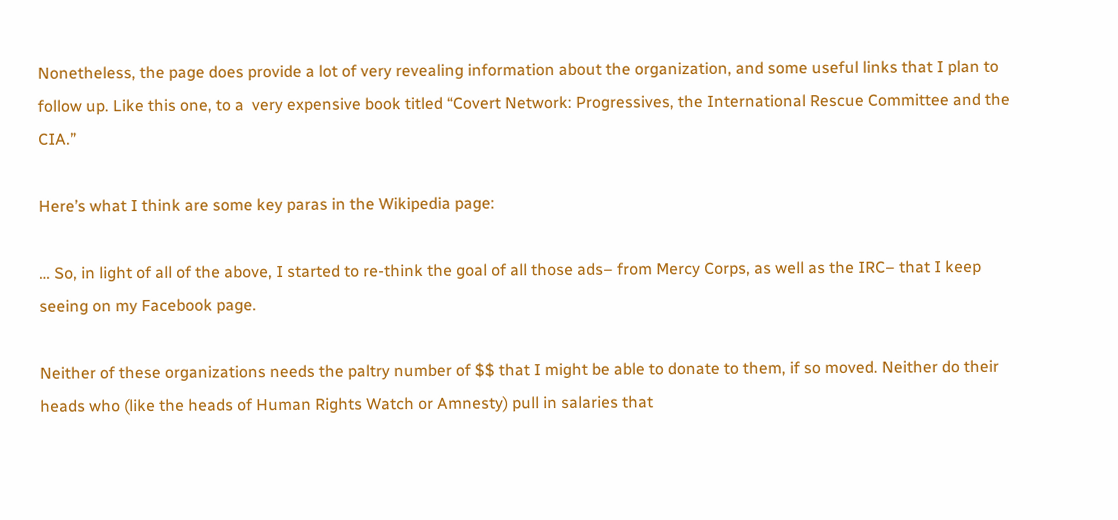Nonetheless, the page does provide a lot of very revealing information about the organization, and some useful links that I plan to follow up. Like this one, to a  very expensive book titled “Covert Network: Progressives, the International Rescue Committee and the CIA.”

Here’s what I think are some key paras in the Wikipedia page:

… So, in light of all of the above, I started to re-think the goal of all those ads– from Mercy Corps, as well as the IRC– that I keep seeing on my Facebook page.

Neither of these organizations needs the paltry number of $$ that I might be able to donate to them, if so moved. Neither do their heads who (like the heads of Human Rights Watch or Amnesty) pull in salaries that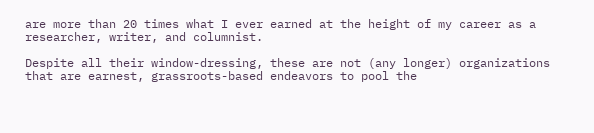are more than 20 times what I ever earned at the height of my career as a researcher, writer, and columnist.

Despite all their window-dressing, these are not (any longer) organizations that are earnest, grassroots-based endeavors to pool the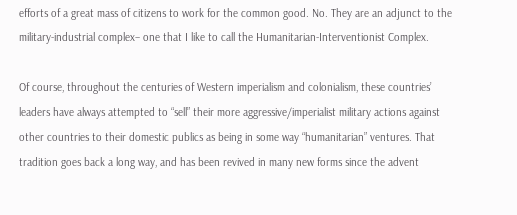efforts of a great mass of citizens to work for the common good. No. They are an adjunct to the military-industrial complex– one that I like to call the Humanitarian-Interventionist Complex.

Of course, throughout the centuries of Western imperialism and colonialism, these countries’ leaders have always attempted to “sell” their more aggressive/imperialist military actions against other countries to their domestic publics as being in some way “humanitarian” ventures. That tradition goes back a long way, and has been revived in many new forms since the advent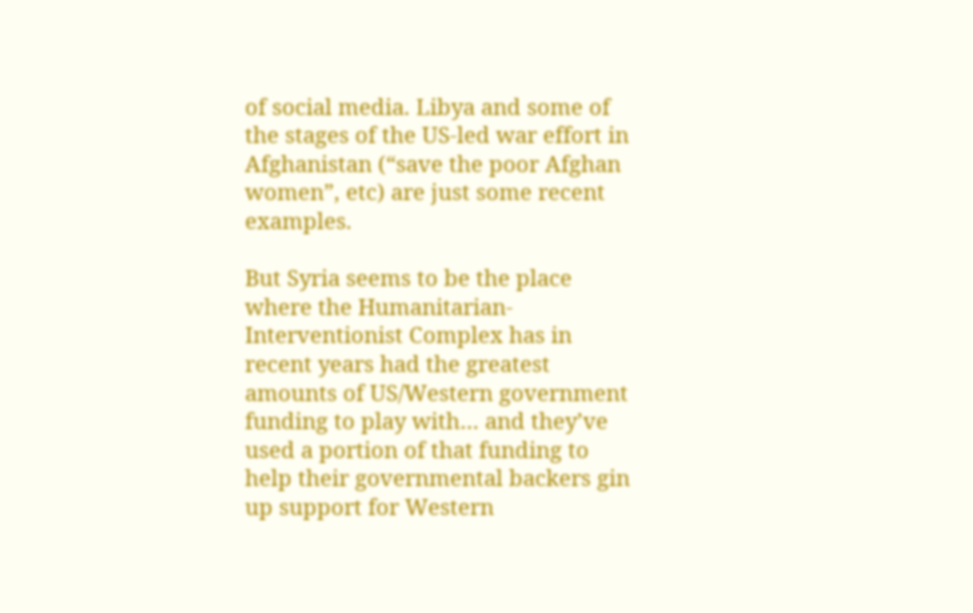of social media. Libya and some of the stages of the US-led war effort in Afghanistan (“save the poor Afghan women”, etc) are just some recent examples.

But Syria seems to be the place where the Humanitarian-Interventionist Complex has in recent years had the greatest amounts of US/Western government funding to play with… and they’ve used a portion of that funding to help their governmental backers gin up support for Western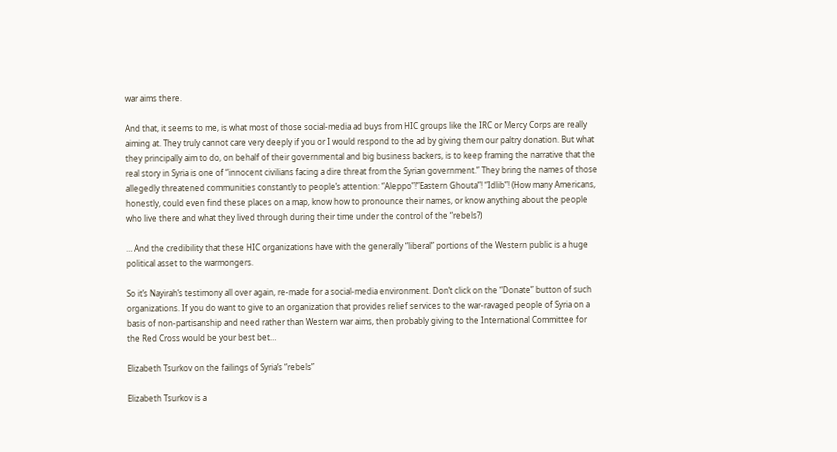war aims there.

And that, it seems to me, is what most of those social-media ad buys from HIC groups like the IRC or Mercy Corps are really aiming at. They truly cannot care very deeply if you or I would respond to the ad by giving them our paltry donation. But what they principally aim to do, on behalf of their governmental and big business backers, is to keep framing the narrative that the real story in Syria is one of “innocent civilians facing a dire threat from the Syrian government.” They bring the names of those allegedly threatened communities constantly to people’s attention: “Aleppo”!”Eastern Ghouta”! “Idlib”! (How many Americans, honestly, could even find these places on a map, know how to pronounce their names, or know anything about the people who live there and what they lived through during their time under the control of the “rebels?)

… And the credibility that these HIC organizations have with the generally “liberal” portions of the Western public is a huge political asset to the warmongers.

So it’s Nayirah’s testimony all over again, re-made for a social-media environment. Don’t click on the “Donate” button of such organizations. If you do want to give to an organization that provides relief services to the war-ravaged people of Syria on a basis of non-partisanship and need rather than Western war aims, then probably giving to the International Committee for the Red Cross would be your best bet…

Elizabeth Tsurkov on the failings of Syria’s “rebels”

Elizabeth Tsurkov is a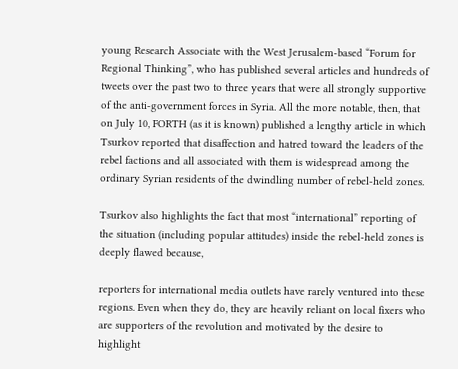young Research Associate with the West Jerusalem-based “Forum for Regional Thinking”, who has published several articles and hundreds of tweets over the past two to three years that were all strongly supportive of the anti-government forces in Syria. All the more notable, then, that on July 10, FORTH (as it is known) published a lengthy article in which Tsurkov reported that disaffection and hatred toward the leaders of the rebel factions and all associated with them is widespread among the ordinary Syrian residents of the dwindling number of rebel-held zones.

Tsurkov also highlights the fact that most “international” reporting of the situation (including popular attitudes) inside the rebel-held zones is deeply flawed because,

reporters for international media outlets have rarely ventured into these regions. Even when they do, they are heavily reliant on local fixers who are supporters of the revolution and motivated by the desire to highlight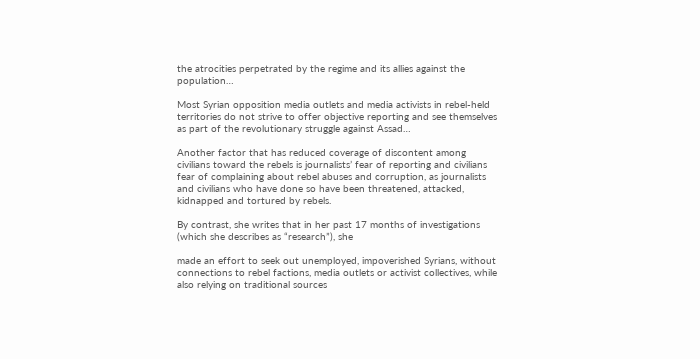the atrocities perpetrated by the regime and its allies against the population…

Most Syrian opposition media outlets and media activists in rebel-held territories do not strive to offer objective reporting and see themselves as part of the revolutionary struggle against Assad…

Another factor that has reduced coverage of discontent among civilians toward the rebels is journalists’ fear of reporting and civilians fear of complaining about rebel abuses and corruption, as journalists and civilians who have done so have been threatened, attacked, kidnapped and tortured by rebels.

By contrast, she writes that in her past 17 months of investigations (which she describes as “research”), she

made an effort to seek out unemployed, impoverished Syrians, without connections to rebel factions, media outlets or activist collectives, while also relying on traditional sources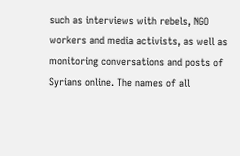such as interviews with rebels, NGO workers and media activists, as well as monitoring conversations and posts of Syrians online. The names of all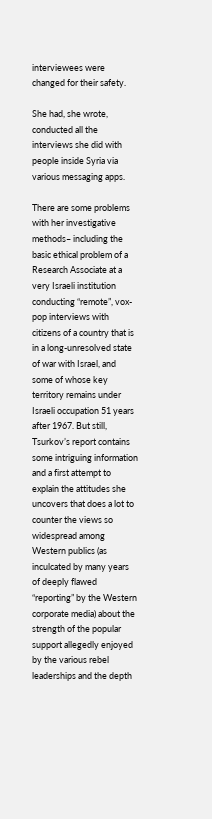interviewees were changed for their safety.

She had, she wrote, conducted all the interviews she did with people inside Syria via various messaging apps.

There are some problems with her investigative methods– including the basic ethical problem of a Research Associate at a very Israeli institution conducting “remote”, vox-pop interviews with citizens of a country that is in a long-unresolved state of war with Israel, and some of whose key territory remains under Israeli occupation 51 years after 1967. But still, Tsurkov’s report contains some intriguing information and a first attempt to explain the attitudes she uncovers that does a lot to counter the views so widespread among Western publics (as inculcated by many years of deeply flawed “reporting” by the Western corporate media) about the strength of the popular support allegedly enjoyed by the various rebel leaderships and the depth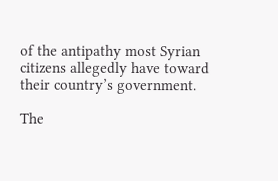of the antipathy most Syrian citizens allegedly have toward their country’s government.

The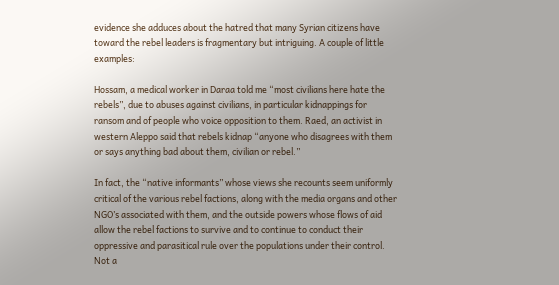evidence she adduces about the hatred that many Syrian citizens have toward the rebel leaders is fragmentary but intriguing. A couple of little examples:

Hossam, a medical worker in Daraa told me “most civilians here hate the rebels”, due to abuses against civilians, in particular kidnappings for ransom and of people who voice opposition to them. Raed, an activist in western Aleppo said that rebels kidnap “anyone who disagrees with them or says anything bad about them, civilian or rebel.”

In fact, the “native informants” whose views she recounts seem uniformly critical of the various rebel factions, along with the media organs and other NGO’s associated with them, and the outside powers whose flows of aid allow the rebel factions to survive and to continue to conduct their oppressive and parasitical rule over the populations under their control. Not a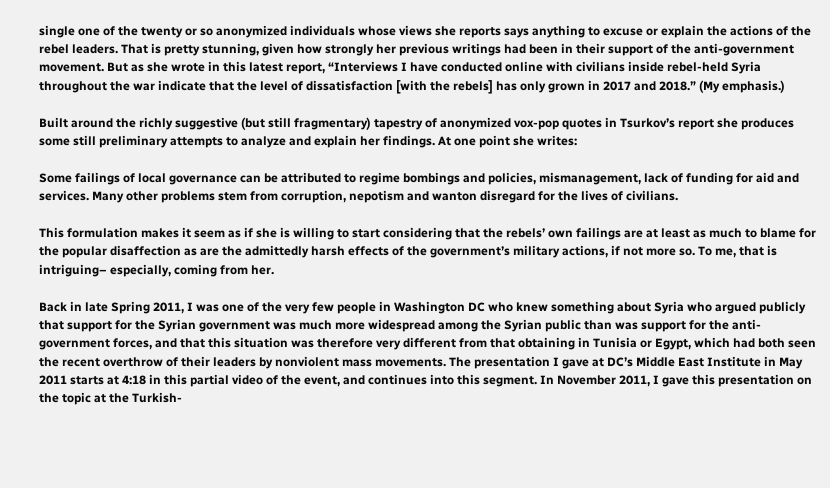single one of the twenty or so anonymized individuals whose views she reports says anything to excuse or explain the actions of the rebel leaders. That is pretty stunning, given how strongly her previous writings had been in their support of the anti-government movement. But as she wrote in this latest report, “Interviews I have conducted online with civilians inside rebel-held Syria throughout the war indicate that the level of dissatisfaction [with the rebels] has only grown in 2017 and 2018.” (My emphasis.)

Built around the richly suggestive (but still fragmentary) tapestry of anonymized vox-pop quotes in Tsurkov’s report she produces some still preliminary attempts to analyze and explain her findings. At one point she writes:

Some failings of local governance can be attributed to regime bombings and policies, mismanagement, lack of funding for aid and services. Many other problems stem from corruption, nepotism and wanton disregard for the lives of civilians.

This formulation makes it seem as if she is willing to start considering that the rebels’ own failings are at least as much to blame for the popular disaffection as are the admittedly harsh effects of the government’s military actions, if not more so. To me, that is intriguing– especially, coming from her.

Back in late Spring 2011, I was one of the very few people in Washington DC who knew something about Syria who argued publicly that support for the Syrian government was much more widespread among the Syrian public than was support for the anti-government forces, and that this situation was therefore very different from that obtaining in Tunisia or Egypt, which had both seen the recent overthrow of their leaders by nonviolent mass movements. The presentation I gave at DC’s Middle East Institute in May 2011 starts at 4:18 in this partial video of the event, and continues into this segment. In November 2011, I gave this presentation on the topic at the Turkish-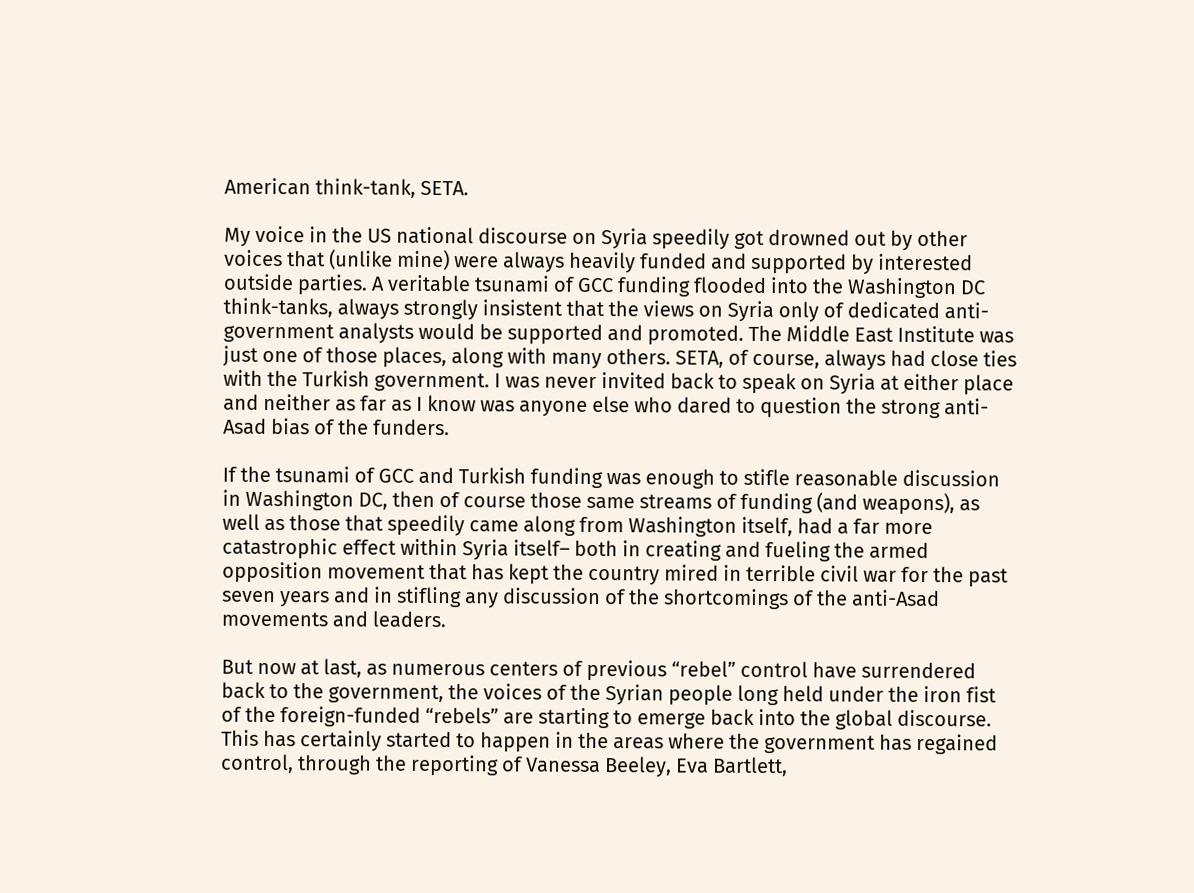American think-tank, SETA.

My voice in the US national discourse on Syria speedily got drowned out by other voices that (unlike mine) were always heavily funded and supported by interested outside parties. A veritable tsunami of GCC funding flooded into the Washington DC think-tanks, always strongly insistent that the views on Syria only of dedicated anti-government analysts would be supported and promoted. The Middle East Institute was just one of those places, along with many others. SETA, of course, always had close ties with the Turkish government. I was never invited back to speak on Syria at either place and neither as far as I know was anyone else who dared to question the strong anti-Asad bias of the funders.

If the tsunami of GCC and Turkish funding was enough to stifle reasonable discussion in Washington DC, then of course those same streams of funding (and weapons), as well as those that speedily came along from Washington itself, had a far more catastrophic effect within Syria itself– both in creating and fueling the armed opposition movement that has kept the country mired in terrible civil war for the past seven years and in stifling any discussion of the shortcomings of the anti-Asad movements and leaders.

But now at last, as numerous centers of previous “rebel” control have surrendered back to the government, the voices of the Syrian people long held under the iron fist of the foreign-funded “rebels” are starting to emerge back into the global discourse. This has certainly started to happen in the areas where the government has regained control, through the reporting of Vanessa Beeley, Eva Bartlett,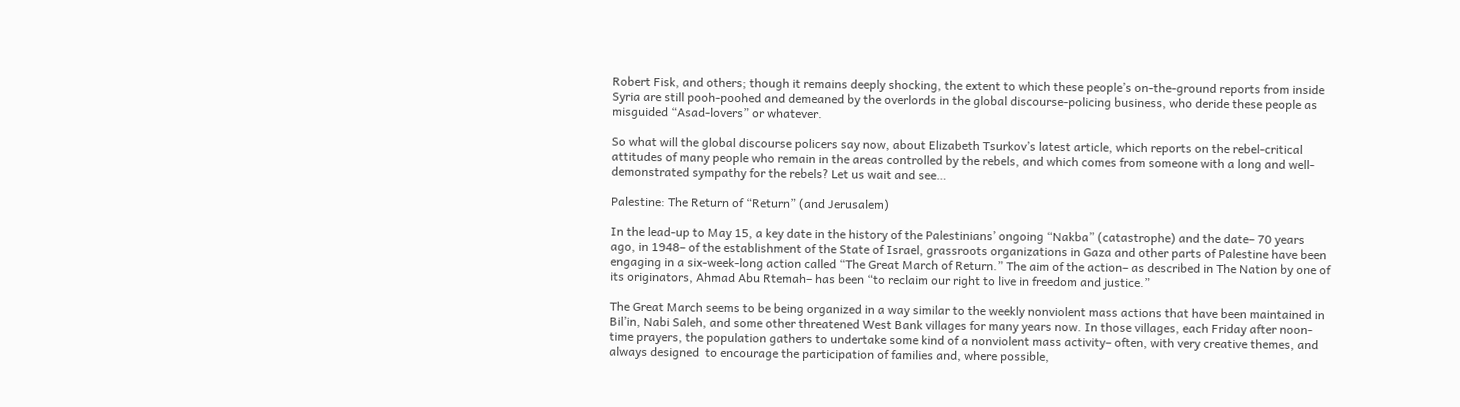Robert Fisk, and others; though it remains deeply shocking, the extent to which these people’s on-the-ground reports from inside Syria are still pooh-poohed and demeaned by the overlords in the global discourse-policing business, who deride these people as misguided “Asad-lovers” or whatever.

So what will the global discourse policers say now, about Elizabeth Tsurkov’s latest article, which reports on the rebel-critical attitudes of many people who remain in the areas controlled by the rebels, and which comes from someone with a long and well-demonstrated sympathy for the rebels? Let us wait and see…

Palestine: The Return of “Return” (and Jerusalem)

In the lead-up to May 15, a key date in the history of the Palestinians’ ongoing “Nakba” (catastrophe) and the date– 70 years ago, in 1948– of the establishment of the State of Israel, grassroots organizations in Gaza and other parts of Palestine have been engaging in a six-week-long action called “The Great March of Return.” The aim of the action– as described in The Nation by one of its originators, Ahmad Abu Rtemah– has been “to reclaim our right to live in freedom and justice.”

The Great March seems to be being organized in a way similar to the weekly nonviolent mass actions that have been maintained in Bil’in, Nabi Saleh, and some other threatened West Bank villages for many years now. In those villages, each Friday after noon-time prayers, the population gathers to undertake some kind of a nonviolent mass activity– often, with very creative themes, and always designed  to encourage the participation of families and, where possible,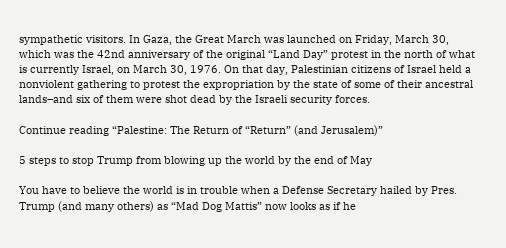sympathetic visitors. In Gaza, the Great March was launched on Friday, March 30, which was the 42nd anniversary of the original “Land Day” protest in the north of what is currently Israel, on March 30, 1976. On that day, Palestinian citizens of Israel held a nonviolent gathering to protest the expropriation by the state of some of their ancestral lands–and six of them were shot dead by the Israeli security forces.

Continue reading “Palestine: The Return of “Return” (and Jerusalem)”

5 steps to stop Trump from blowing up the world by the end of May

You have to believe the world is in trouble when a Defense Secretary hailed by Pres. Trump (and many others) as “Mad Dog Mattis” now looks as if he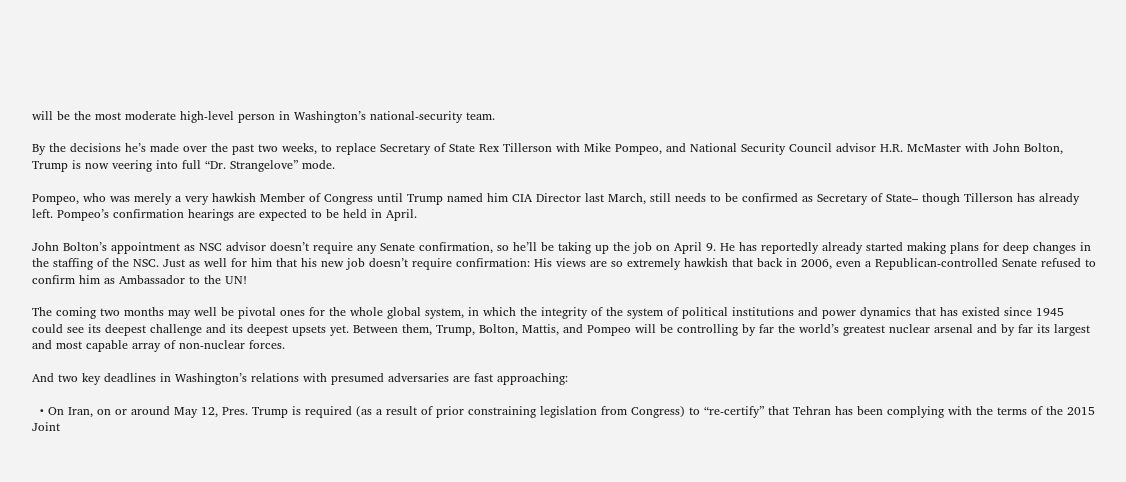will be the most moderate high-level person in Washington’s national-security team.

By the decisions he’s made over the past two weeks, to replace Secretary of State Rex Tillerson with Mike Pompeo, and National Security Council advisor H.R. McMaster with John Bolton, Trump is now veering into full “Dr. Strangelove” mode.

Pompeo, who was merely a very hawkish Member of Congress until Trump named him CIA Director last March, still needs to be confirmed as Secretary of State– though Tillerson has already left. Pompeo’s confirmation hearings are expected to be held in April.

John Bolton’s appointment as NSC advisor doesn’t require any Senate confirmation, so he’ll be taking up the job on April 9. He has reportedly already started making plans for deep changes in the staffing of the NSC. Just as well for him that his new job doesn’t require confirmation: His views are so extremely hawkish that back in 2006, even a Republican-controlled Senate refused to confirm him as Ambassador to the UN!

The coming two months may well be pivotal ones for the whole global system, in which the integrity of the system of political institutions and power dynamics that has existed since 1945 could see its deepest challenge and its deepest upsets yet. Between them, Trump, Bolton, Mattis, and Pompeo will be controlling by far the world’s greatest nuclear arsenal and by far its largest and most capable array of non-nuclear forces.

And two key deadlines in Washington’s relations with presumed adversaries are fast approaching:

  • On Iran, on or around May 12, Pres. Trump is required (as a result of prior constraining legislation from Congress) to “re-certify” that Tehran has been complying with the terms of the 2015 Joint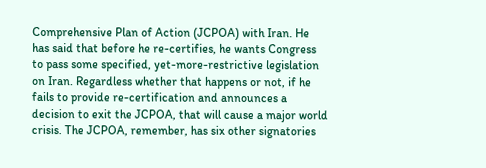Comprehensive Plan of Action (JCPOA) with Iran. He has said that before he re-certifies, he wants Congress to pass some specified, yet-more-restrictive legislation on Iran. Regardless whether that happens or not, if he fails to provide re-certification and announces a decision to exit the JCPOA, that will cause a major world crisis. The JCPOA, remember, has six other signatories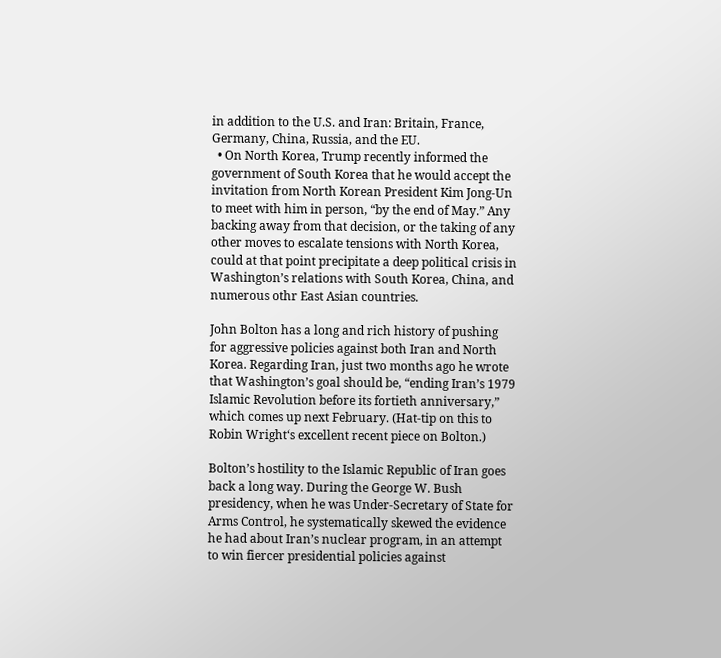in addition to the U.S. and Iran: Britain, France, Germany, China, Russia, and the EU.
  • On North Korea, Trump recently informed the government of South Korea that he would accept the invitation from North Korean President Kim Jong-Un to meet with him in person, “by the end of May.” Any backing away from that decision, or the taking of any other moves to escalate tensions with North Korea, could at that point precipitate a deep political crisis in Washington’s relations with South Korea, China, and numerous othr East Asian countries.

John Bolton has a long and rich history of pushing for aggressive policies against both Iran and North Korea. Regarding Iran, just two months ago he wrote that Washington’s goal should be, “ending Iran’s 1979 Islamic Revolution before its fortieth anniversary,” which comes up next February. (Hat-tip on this to Robin Wright‘s excellent recent piece on Bolton.)

Bolton’s hostility to the Islamic Republic of Iran goes back a long way. During the George W. Bush presidency, when he was Under-Secretary of State for Arms Control, he systematically skewed the evidence he had about Iran’s nuclear program, in an attempt to win fiercer presidential policies against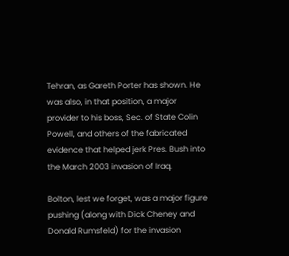Tehran, as Gareth Porter has shown. He was also, in that position, a major provider to his boss, Sec. of State Colin Powell, and others of the fabricated evidence that helped jerk Pres. Bush into the March 2003 invasion of Iraq.

Bolton, lest we forget, was a major figure pushing (along with Dick Cheney and Donald Rumsfeld) for the invasion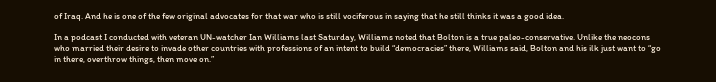of Iraq. And he is one of the few original advocates for that war who is still vociferous in saying that he still thinks it was a good idea.

In a podcast I conducted with veteran UN-watcher Ian Williams last Saturday, Williams noted that Bolton is a true paleo-conservative. Unlike the neocons who married their desire to invade other countries with professions of an intent to build “democracies” there, Williams said, Bolton and his ilk just want to “go in there, overthrow things, then move on.”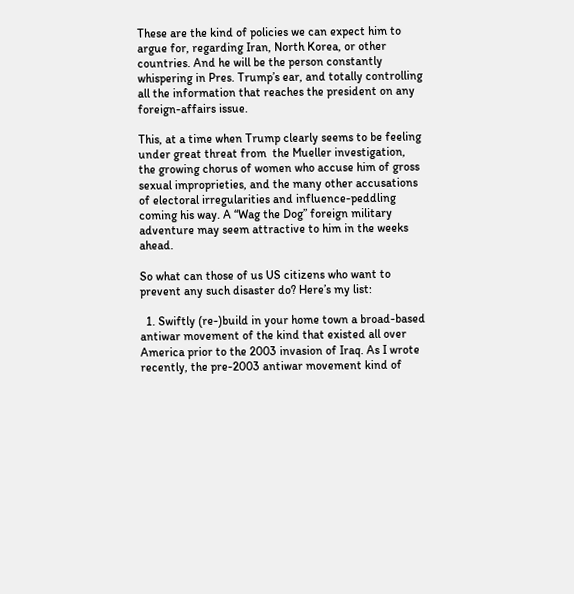These are the kind of policies we can expect him to argue for, regarding Iran, North Korea, or other countries. And he will be the person constantly whispering in Pres. Trump’s ear, and totally controlling all the information that reaches the president on any foreign-affairs issue.

This, at a time when Trump clearly seems to be feeling under great threat from  the Mueller investigation, the growing chorus of women who accuse him of gross sexual improprieties, and the many other accusations of electoral irregularities and influence-peddling coming his way. A “Wag the Dog” foreign military adventure may seem attractive to him in the weeks ahead.

So what can those of us US citizens who want to prevent any such disaster do? Here’s my list:

  1. Swiftly (re-)build in your home town a broad-based antiwar movement of the kind that existed all over America prior to the 2003 invasion of Iraq. As I wrote recently, the pre-2003 antiwar movement kind of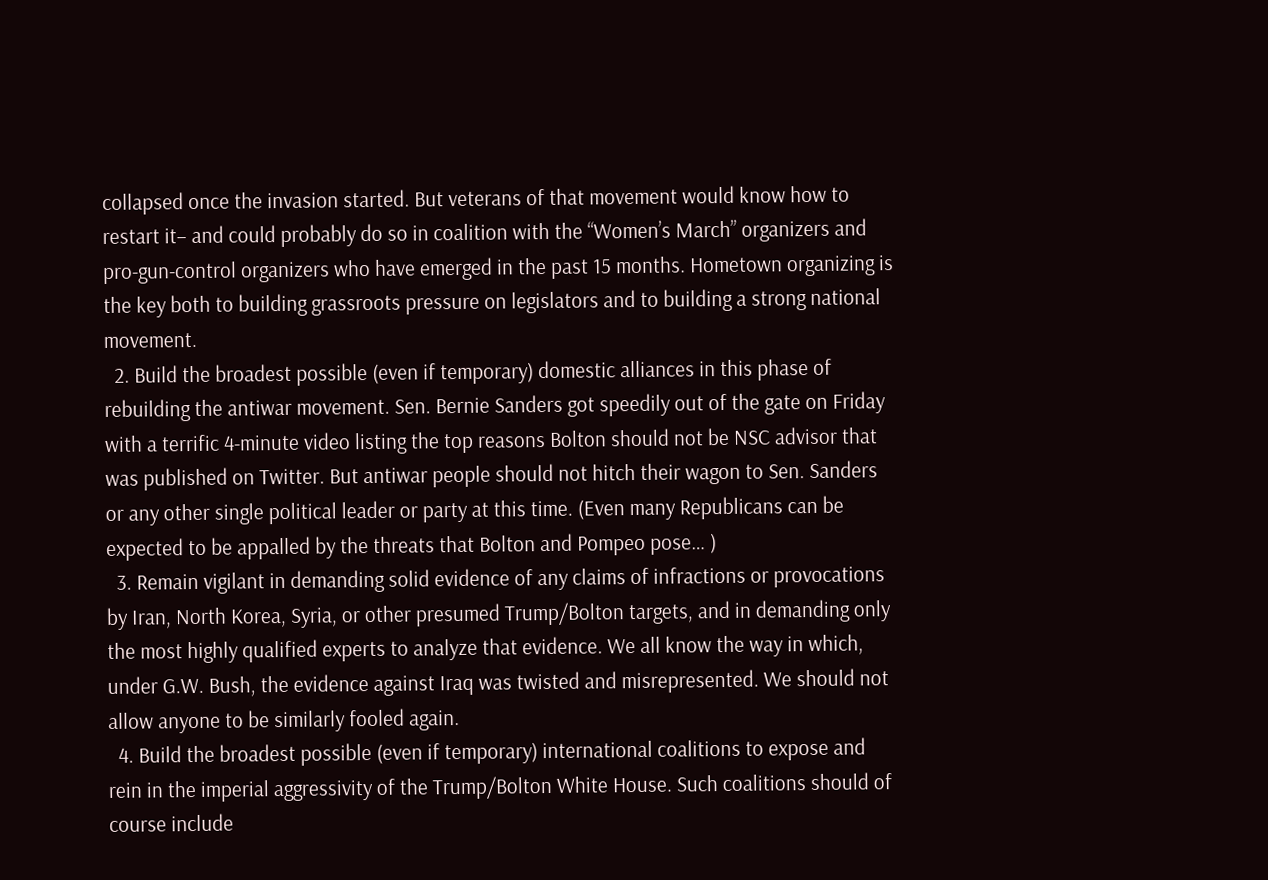collapsed once the invasion started. But veterans of that movement would know how to restart it– and could probably do so in coalition with the “Women’s March” organizers and pro-gun-control organizers who have emerged in the past 15 months. Hometown organizing is the key both to building grassroots pressure on legislators and to building a strong national movement.
  2. Build the broadest possible (even if temporary) domestic alliances in this phase of rebuilding the antiwar movement. Sen. Bernie Sanders got speedily out of the gate on Friday with a terrific 4-minute video listing the top reasons Bolton should not be NSC advisor that was published on Twitter. But antiwar people should not hitch their wagon to Sen. Sanders or any other single political leader or party at this time. (Even many Republicans can be expected to be appalled by the threats that Bolton and Pompeo pose… )
  3. Remain vigilant in demanding solid evidence of any claims of infractions or provocations by Iran, North Korea, Syria, or other presumed Trump/Bolton targets, and in demanding only the most highly qualified experts to analyze that evidence. We all know the way in which, under G.W. Bush, the evidence against Iraq was twisted and misrepresented. We should not allow anyone to be similarly fooled again.
  4. Build the broadest possible (even if temporary) international coalitions to expose and rein in the imperial aggressivity of the Trump/Bolton White House. Such coalitions should of course include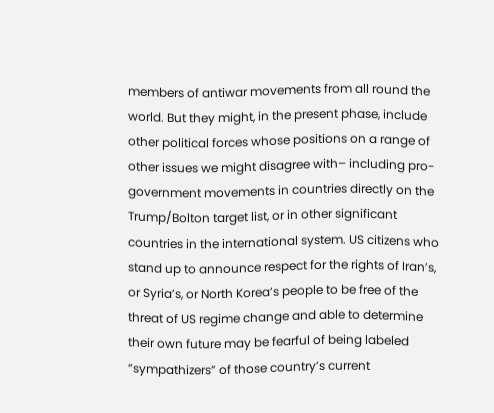members of antiwar movements from all round the world. But they might, in the present phase, include other political forces whose positions on a range of other issues we might disagree with– including pro-government movements in countries directly on the Trump/Bolton target list, or in other significant countries in the international system. US citizens who stand up to announce respect for the rights of Iran’s, or Syria’s, or North Korea’s people to be free of the threat of US regime change and able to determine their own future may be fearful of being labeled “sympathizers” of those country’s current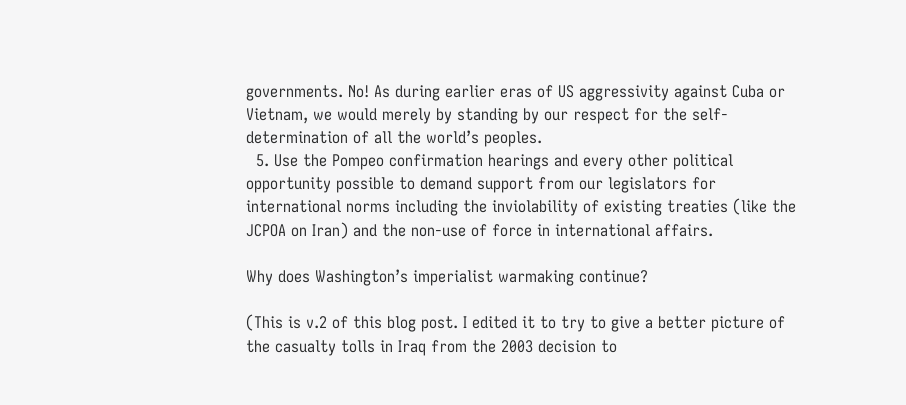governments. No! As during earlier eras of US aggressivity against Cuba or Vietnam, we would merely by standing by our respect for the self-determination of all the world’s peoples.
  5. Use the Pompeo confirmation hearings and every other political opportunity possible to demand support from our legislators for international norms including the inviolability of existing treaties (like the JCPOA on Iran) and the non-use of force in international affairs.

Why does Washington’s imperialist warmaking continue?

(This is v.2 of this blog post. I edited it to try to give a better picture of the casualty tolls in Iraq from the 2003 decision to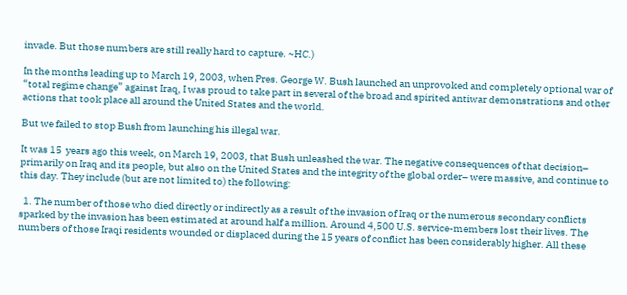invade. But those numbers are still really hard to capture. ~HC.)

In the months leading up to March 19, 2003, when Pres. George W. Bush launched an unprovoked and completely optional war of “total regime change” against Iraq, I was proud to take part in several of the broad and spirited antiwar demonstrations and other actions that took place all around the United States and the world.

But we failed to stop Bush from launching his illegal war.

It was 15  years ago this week, on March 19, 2003, that Bush unleashed the war. The negative consequences of that decision– primarily on Iraq and its people, but also on the United States and the integrity of the global order– were massive, and continue to this day. They include (but are not limited to) the following:

  1. The number of those who died directly or indirectly as a result of the invasion of Iraq or the numerous secondary conflicts sparked by the invasion has been estimated at around half a million. Around 4,500 U.S. service-members lost their lives. The numbers of those Iraqi residents wounded or displaced during the 15 years of conflict has been considerably higher. All these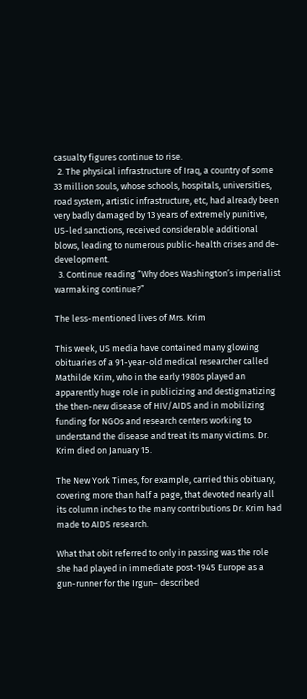casualty figures continue to rise.
  2. The physical infrastructure of Iraq, a country of some 33 million souls, whose schools, hospitals, universities, road system, artistic infrastructure, etc, had already been very badly damaged by 13 years of extremely punitive, US-led sanctions, received considerable additional blows, leading to numerous public-health crises and de-development.
  3. Continue reading “Why does Washington’s imperialist warmaking continue?”

The less-mentioned lives of Mrs. Krim

This week, US media have contained many glowing obituaries of a 91-year-old medical researcher called Mathilde Krim, who in the early 1980s played an apparently huge role in publicizing and destigmatizing the then-new disease of HIV/AIDS and in mobilizing funding for NGOs and research centers working to understand the disease and treat its many victims. Dr. Krim died on January 15.

The New York Times, for example, carried this obituary, covering more than half a page, that devoted nearly all its column inches to the many contributions Dr. Krim had made to AIDS research.

What that obit referred to only in passing was the role she had played in immediate post-1945 Europe as a gun-runner for the Irgun– described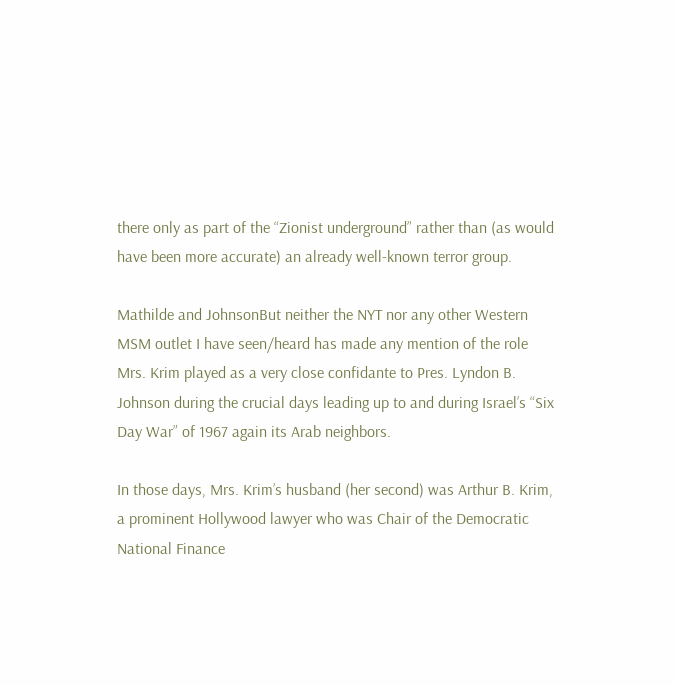there only as part of the “Zionist underground” rather than (as would have been more accurate) an already well-known terror group.

Mathilde and JohnsonBut neither the NYT nor any other Western MSM outlet I have seen/heard has made any mention of the role Mrs. Krim played as a very close confidante to Pres. Lyndon B. Johnson during the crucial days leading up to and during Israel’s “Six Day War” of 1967 again its Arab neighbors.

In those days, Mrs. Krim’s husband (her second) was Arthur B. Krim, a prominent Hollywood lawyer who was Chair of the Democratic National Finance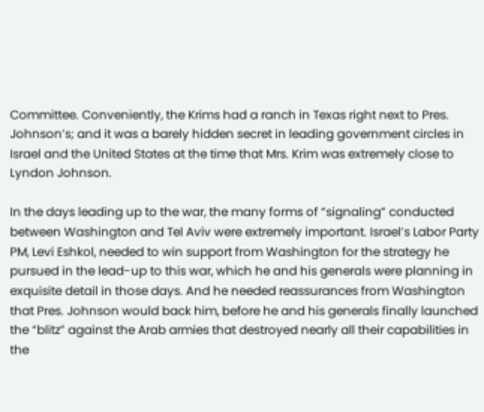Committee. Conveniently, the Krims had a ranch in Texas right next to Pres. Johnson’s; and it was a barely hidden secret in leading government circles in Israel and the United States at the time that Mrs. Krim was extremely close to Lyndon Johnson.

In the days leading up to the war, the many forms of “signaling” conducted between Washington and Tel Aviv were extremely important. Israel’s Labor Party PM, Levi Eshkol, needed to win support from Washington for the strategy he pursued in the lead-up to this war, which he and his generals were planning in exquisite detail in those days. And he needed reassurances from Washington that Pres. Johnson would back him, before he and his generals finally launched the “blitz” against the Arab armies that destroyed nearly all their capabilities in the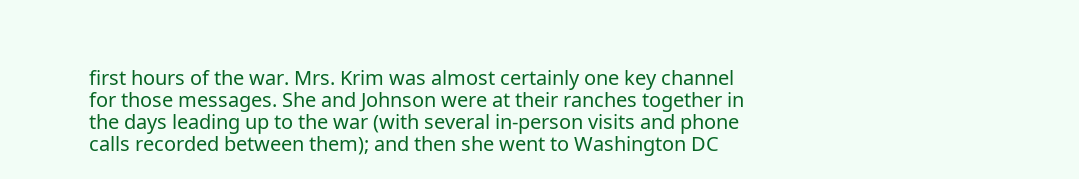first hours of the war. Mrs. Krim was almost certainly one key channel for those messages. She and Johnson were at their ranches together in the days leading up to the war (with several in-person visits and phone calls recorded between them); and then she went to Washington DC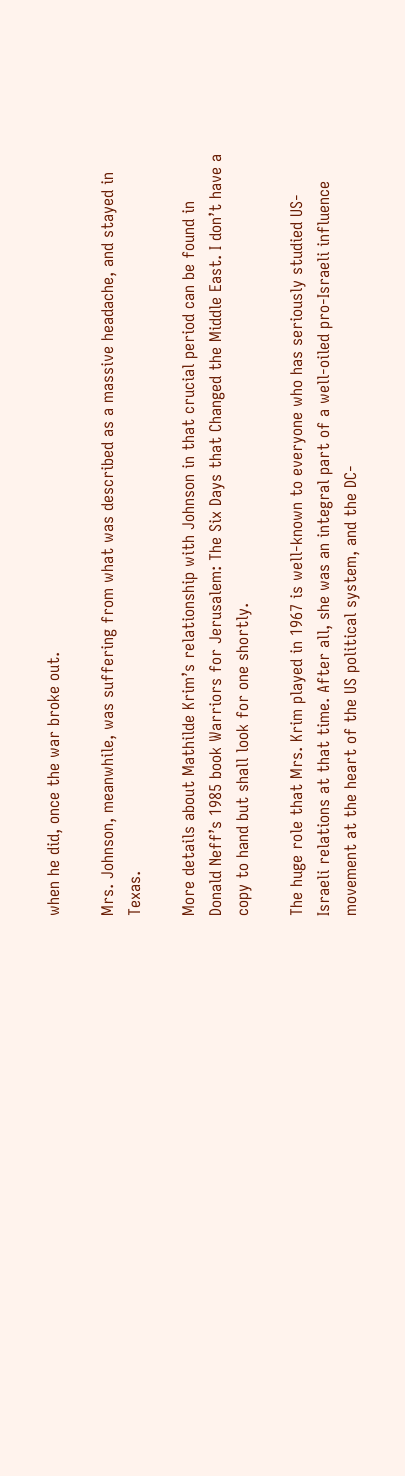when he did, once the war broke out.

Mrs. Johnson, meanwhile, was suffering from what was described as a massive headache, and stayed in Texas.

More details about Mathilde Krim’s relationship with Johnson in that crucial period can be found in Donald Neff’s 1985 book Warriors for Jerusalem: The Six Days that Changed the Middle East. I don’t have a copy to hand but shall look for one shortly.

The huge role that Mrs. Krim played in 1967 is well-known to everyone who has seriously studied US-Israeli relations at that time. After all, she was an integral part of a well-oiled pro-Israeli influence movement at the heart of the US political system, and the DC-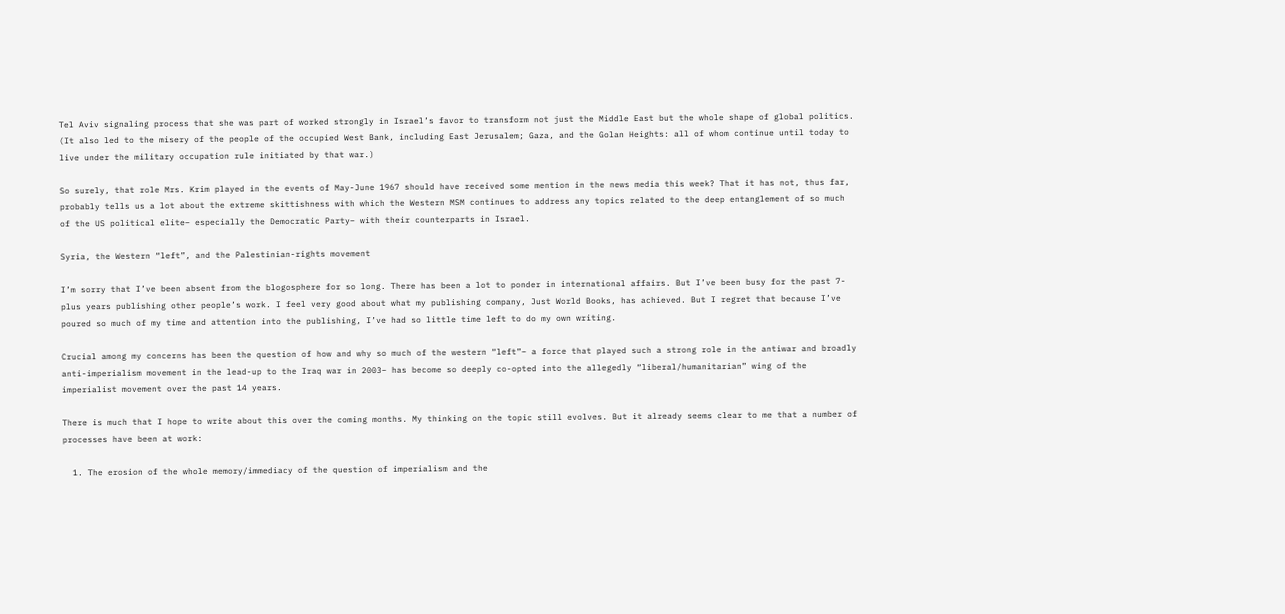Tel Aviv signaling process that she was part of worked strongly in Israel’s favor to transform not just the Middle East but the whole shape of global politics. (It also led to the misery of the people of the occupied West Bank, including East Jerusalem; Gaza, and the Golan Heights: all of whom continue until today to live under the military occupation rule initiated by that war.)

So surely, that role Mrs. Krim played in the events of May-June 1967 should have received some mention in the news media this week? That it has not, thus far, probably tells us a lot about the extreme skittishness with which the Western MSM continues to address any topics related to the deep entanglement of so much of the US political elite– especially the Democratic Party– with their counterparts in Israel.

Syria, the Western “left”, and the Palestinian-rights movement

I’m sorry that I’ve been absent from the blogosphere for so long. There has been a lot to ponder in international affairs. But I’ve been busy for the past 7-plus years publishing other people’s work. I feel very good about what my publishing company, Just World Books, has achieved. But I regret that because I’ve poured so much of my time and attention into the publishing, I’ve had so little time left to do my own writing.

Crucial among my concerns has been the question of how and why so much of the western “left”– a force that played such a strong role in the antiwar and broadly anti-imperialism movement in the lead-up to the Iraq war in 2003– has become so deeply co-opted into the allegedly “liberal/humanitarian” wing of the imperialist movement over the past 14 years.

There is much that I hope to write about this over the coming months. My thinking on the topic still evolves. But it already seems clear to me that a number of processes have been at work:

  1. The erosion of the whole memory/immediacy of the question of imperialism and the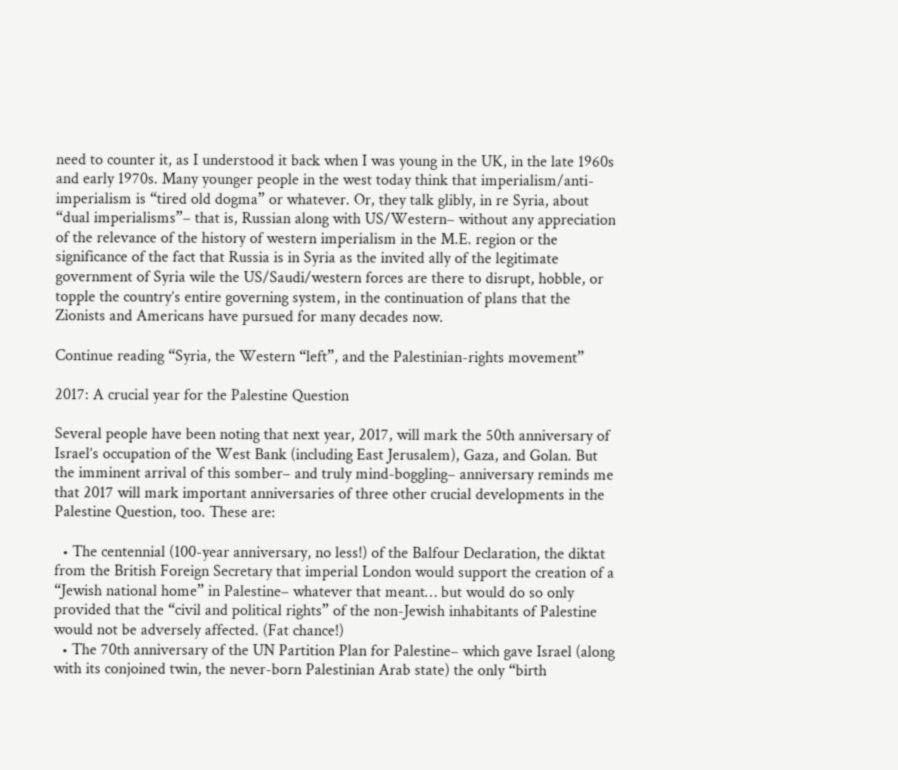need to counter it, as I understood it back when I was young in the UK, in the late 1960s and early 1970s. Many younger people in the west today think that imperialism/anti-imperialism is “tired old dogma” or whatever. Or, they talk glibly, in re Syria, about “dual imperialisms”– that is, Russian along with US/Western– without any appreciation of the relevance of the history of western imperialism in the M.E. region or the significance of the fact that Russia is in Syria as the invited ally of the legitimate government of Syria wile the US/Saudi/western forces are there to disrupt, hobble, or topple the country’s entire governing system, in the continuation of plans that the Zionists and Americans have pursued for many decades now.

Continue reading “Syria, the Western “left”, and the Palestinian-rights movement”

2017: A crucial year for the Palestine Question

Several people have been noting that next year, 2017, will mark the 50th anniversary of Israel’s occupation of the West Bank (including East Jerusalem), Gaza, and Golan. But the imminent arrival of this somber– and truly mind-boggling– anniversary reminds me that 2017 will mark important anniversaries of three other crucial developments in the Palestine Question, too. These are:

  • The centennial (100-year anniversary, no less!) of the Balfour Declaration, the diktat from the British Foreign Secretary that imperial London would support the creation of a “Jewish national home” in Palestine– whatever that meant… but would do so only provided that the “civil and political rights” of the non-Jewish inhabitants of Palestine would not be adversely affected. (Fat chance!)
  • The 70th anniversary of the UN Partition Plan for Palestine– which gave Israel (along with its conjoined twin, the never-born Palestinian Arab state) the only “birth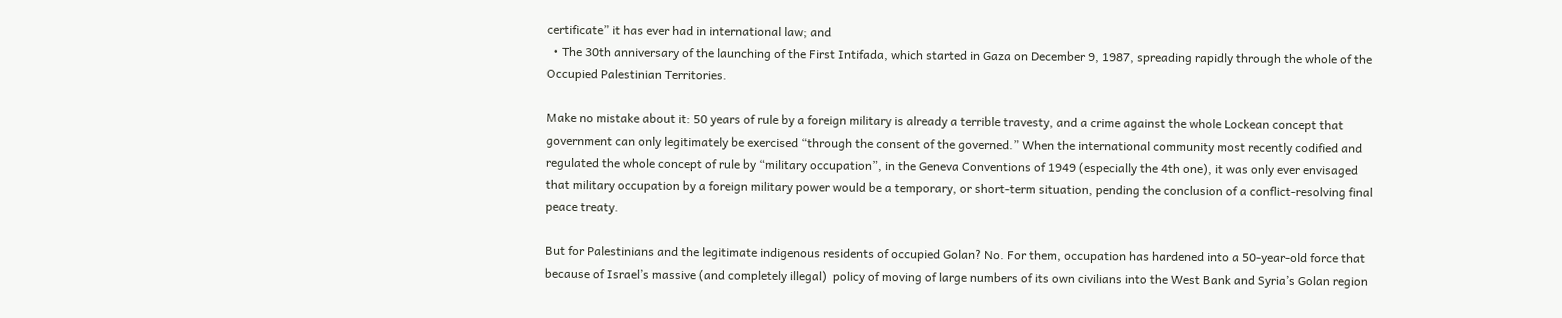certificate” it has ever had in international law; and
  • The 30th anniversary of the launching of the First Intifada, which started in Gaza on December 9, 1987, spreading rapidly through the whole of the Occupied Palestinian Territories.

Make no mistake about it: 50 years of rule by a foreign military is already a terrible travesty, and a crime against the whole Lockean concept that government can only legitimately be exercised “through the consent of the governed.” When the international community most recently codified and regulated the whole concept of rule by “military occupation”, in the Geneva Conventions of 1949 (especially the 4th one), it was only ever envisaged that military occupation by a foreign military power would be a temporary, or short-term situation, pending the conclusion of a conflict-resolving final peace treaty.

But for Palestinians and the legitimate indigenous residents of occupied Golan? No. For them, occupation has hardened into a 50-year-old force that because of Israel’s massive (and completely illegal)  policy of moving of large numbers of its own civilians into the West Bank and Syria’s Golan region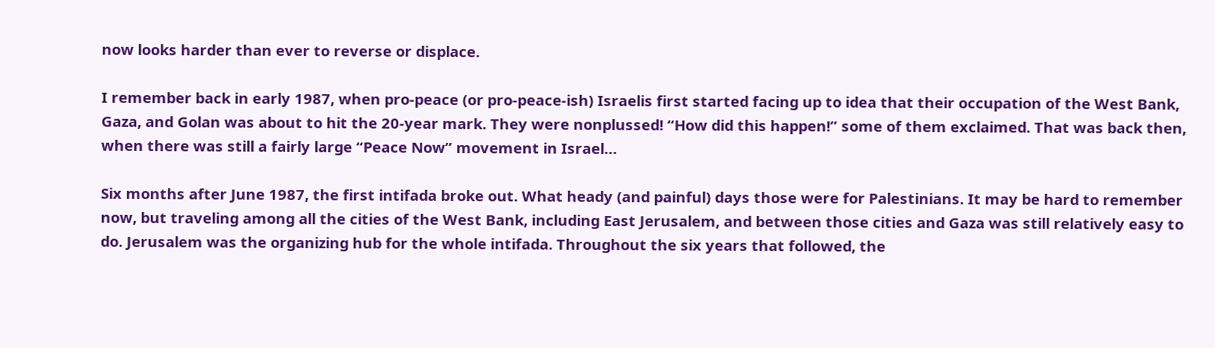now looks harder than ever to reverse or displace.

I remember back in early 1987, when pro-peace (or pro-peace-ish) Israelis first started facing up to idea that their occupation of the West Bank, Gaza, and Golan was about to hit the 20-year mark. They were nonplussed! “How did this happen!” some of them exclaimed. That was back then, when there was still a fairly large “Peace Now” movement in Israel…

Six months after June 1987, the first intifada broke out. What heady (and painful) days those were for Palestinians. It may be hard to remember now, but traveling among all the cities of the West Bank, including East Jerusalem, and between those cities and Gaza was still relatively easy to do. Jerusalem was the organizing hub for the whole intifada. Throughout the six years that followed, the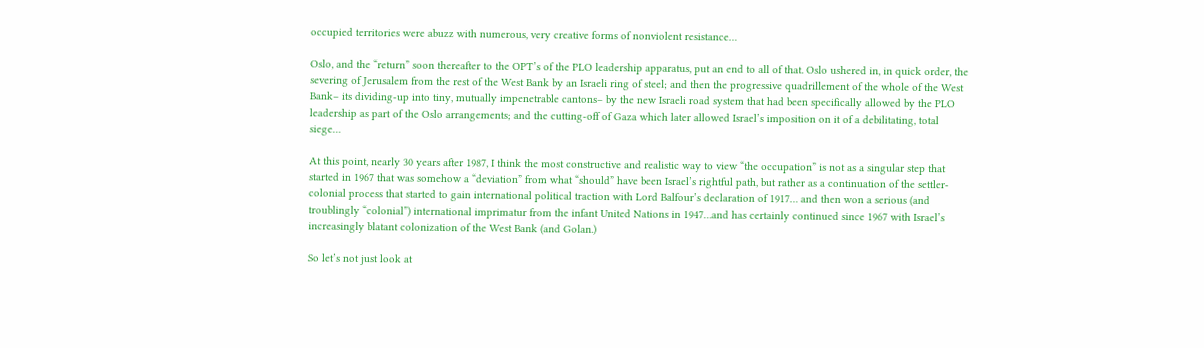occupied territories were abuzz with numerous, very creative forms of nonviolent resistance…

Oslo, and the “return” soon thereafter to the OPT’s of the PLO leadership apparatus, put an end to all of that. Oslo ushered in, in quick order, the severing of Jerusalem from the rest of the West Bank by an Israeli ring of steel; and then the progressive quadrillement of the whole of the West Bank– its dividing-up into tiny, mutually impenetrable cantons– by the new Israeli road system that had been specifically allowed by the PLO leadership as part of the Oslo arrangements; and the cutting-off of Gaza which later allowed Israel’s imposition on it of a debilitating, total siege…

At this point, nearly 30 years after 1987, I think the most constructive and realistic way to view “the occupation” is not as a singular step that started in 1967 that was somehow a “deviation” from what “should” have been Israel’s rightful path, but rather as a continuation of the settler-colonial process that started to gain international political traction with Lord Balfour’s declaration of 1917… and then won a serious (and troublingly “colonial”) international imprimatur from the infant United Nations in 1947…and has certainly continued since 1967 with Israel’s increasingly blatant colonization of the West Bank (and Golan.)

So let’s not just look at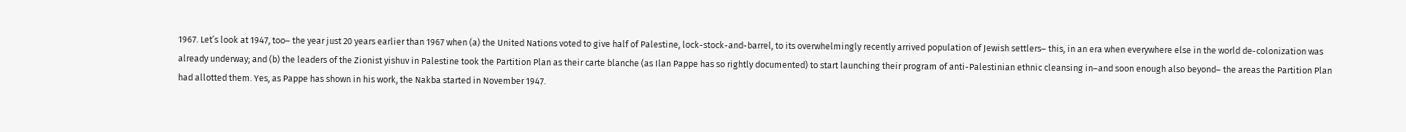1967. Let’s look at 1947, too– the year just 20 years earlier than 1967 when (a) the United Nations voted to give half of Palestine, lock-stock-and-barrel, to its overwhelmingly recently arrived population of Jewish settlers– this, in an era when everywhere else in the world de-colonization was already underway; and (b) the leaders of the Zionist yishuv in Palestine took the Partition Plan as their carte blanche (as Ilan Pappe has so rightly documented) to start launching their program of anti-Palestinian ethnic cleansing in–and soon enough also beyond– the areas the Partition Plan had allotted them. Yes, as Pappe has shown in his work, the Nakba started in November 1947.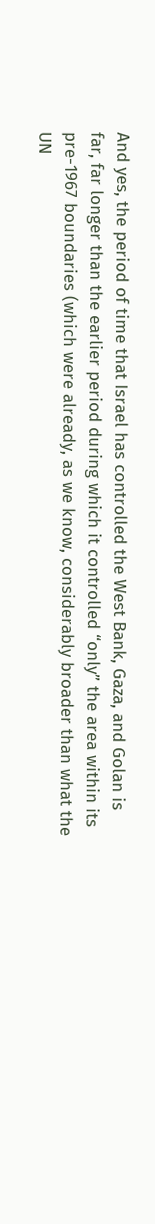And yes, the period of time that Israel has controlled the West Bank, Gaza, and Golan is far, far longer than the earlier period during which it controlled “only” the area within its pre-1967 boundaries (which were already, as we know, considerably broader than what the UN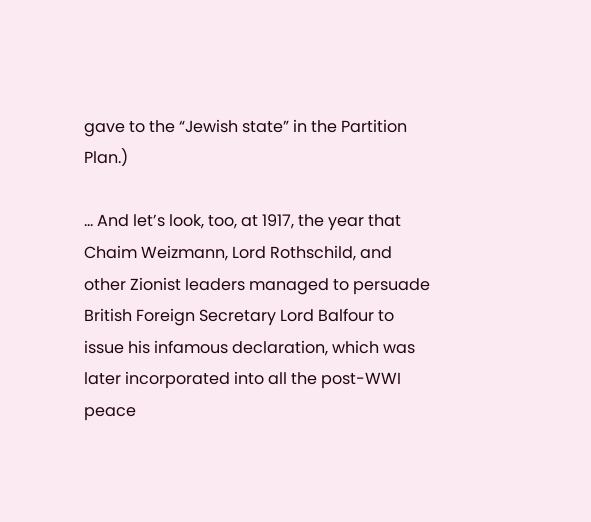gave to the “Jewish state” in the Partition Plan.)

… And let’s look, too, at 1917, the year that Chaim Weizmann, Lord Rothschild, and other Zionist leaders managed to persuade British Foreign Secretary Lord Balfour to issue his infamous declaration, which was later incorporated into all the post-WWI peace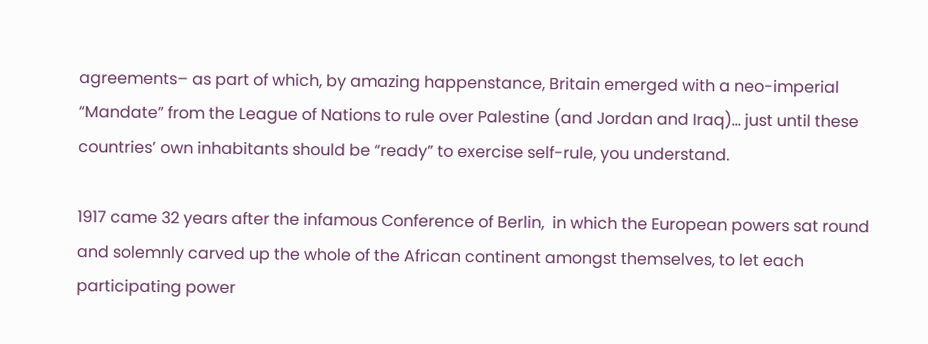agreements– as part of which, by amazing happenstance, Britain emerged with a neo-imperial “Mandate” from the League of Nations to rule over Palestine (and Jordan and Iraq)… just until these countries’ own inhabitants should be “ready” to exercise self-rule, you understand.

1917 came 32 years after the infamous Conference of Berlin,  in which the European powers sat round and solemnly carved up the whole of the African continent amongst themselves, to let each participating power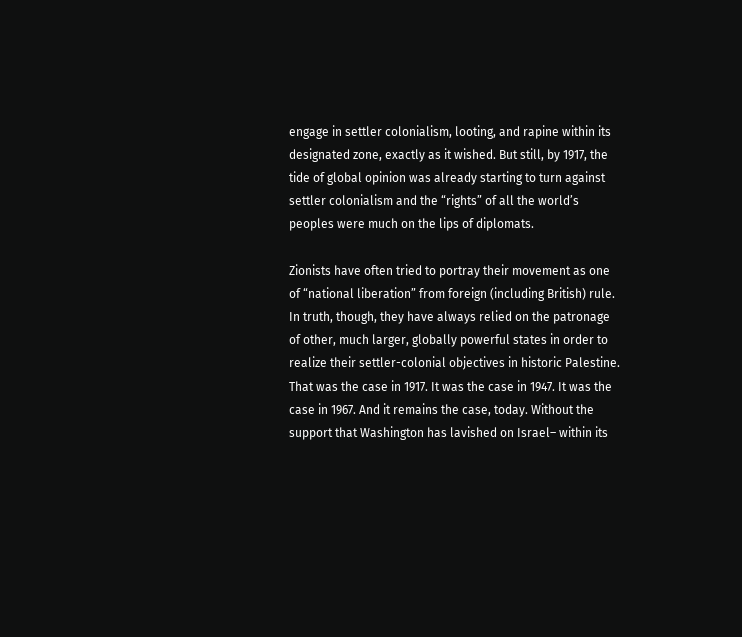engage in settler colonialism, looting, and rapine within its designated zone, exactly as it wished. But still, by 1917, the tide of global opinion was already starting to turn against settler colonialism and the “rights” of all the world’s peoples were much on the lips of diplomats.

Zionists have often tried to portray their movement as one of “national liberation” from foreign (including British) rule. In truth, though, they have always relied on the patronage of other, much larger, globally powerful states in order to realize their settler-colonial objectives in historic Palestine. That was the case in 1917. It was the case in 1947. It was the case in 1967. And it remains the case, today. Without the support that Washington has lavished on Israel– within its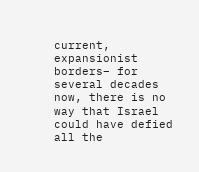current, expansionist borders– for several decades now, there is no way that Israel could have defied all the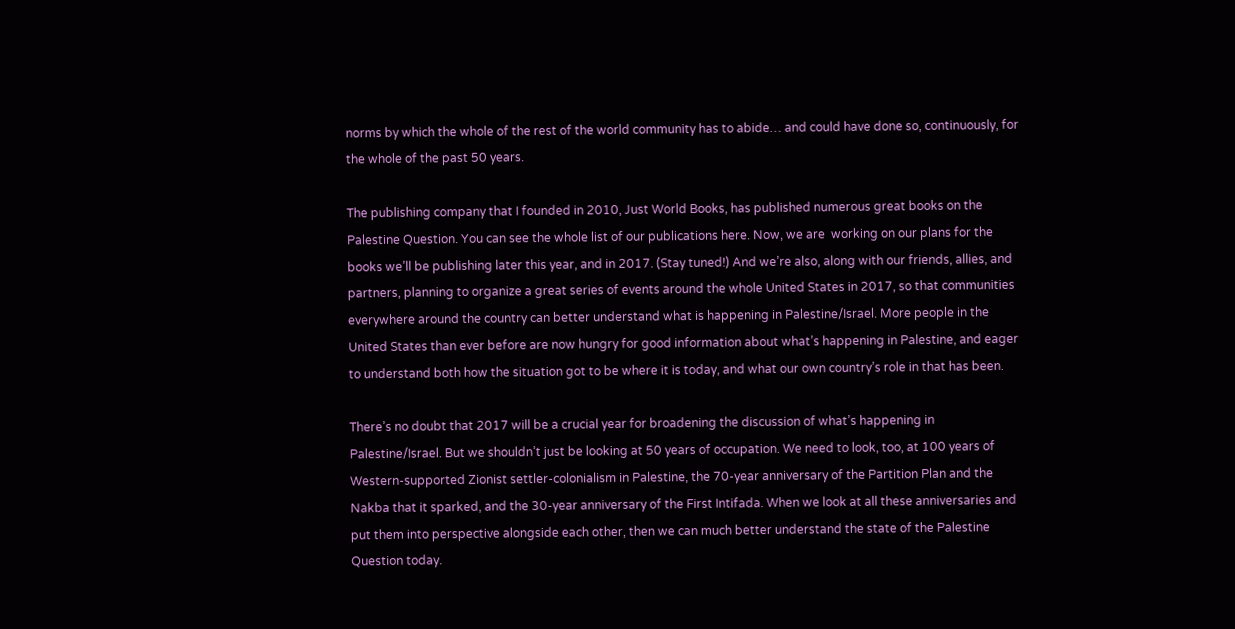norms by which the whole of the rest of the world community has to abide… and could have done so, continuously, for the whole of the past 50 years.

The publishing company that I founded in 2010, Just World Books, has published numerous great books on the Palestine Question. You can see the whole list of our publications here. Now, we are  working on our plans for the books we’ll be publishing later this year, and in 2017. (Stay tuned!) And we’re also, along with our friends, allies, and partners, planning to organize a great series of events around the whole United States in 2017, so that communities everywhere around the country can better understand what is happening in Palestine/Israel. More people in the United States than ever before are now hungry for good information about what’s happening in Palestine, and eager to understand both how the situation got to be where it is today, and what our own country’s role in that has been.

There’s no doubt that 2017 will be a crucial year for broadening the discussion of what’s happening in Palestine/Israel. But we shouldn’t just be looking at 50 years of occupation. We need to look, too, at 100 years of Western-supported Zionist settler-colonialism in Palestine, the 70-year anniversary of the Partition Plan and the Nakba that it sparked, and the 30-year anniversary of the First Intifada. When we look at all these anniversaries and put them into perspective alongside each other, then we can much better understand the state of the Palestine Question today.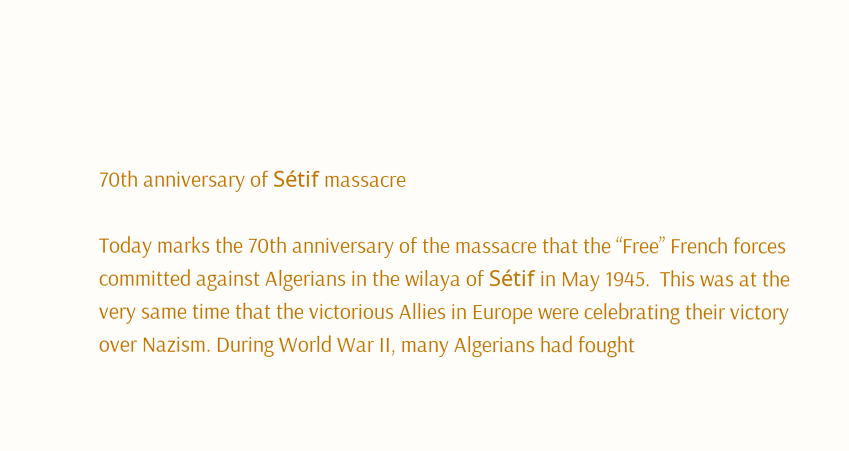70th anniversary of Sétif massacre

Today marks the 70th anniversary of the massacre that the “Free” French forces committed against Algerians in the wilaya of Sétif in May 1945.  This was at the very same time that the victorious Allies in Europe were celebrating their victory over Nazism. During World War II, many Algerians had fought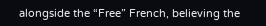alongside the “Free” French, believing the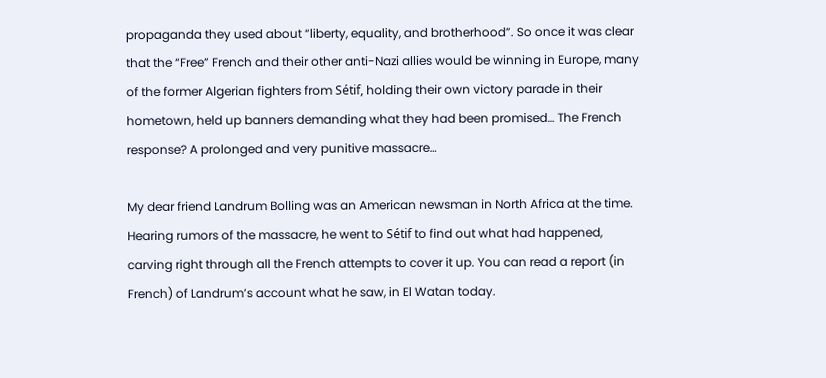propaganda they used about “liberty, equality, and brotherhood”. So once it was clear that the “Free” French and their other anti-Nazi allies would be winning in Europe, many of the former Algerian fighters from Sétif, holding their own victory parade in their hometown, held up banners demanding what they had been promised… The French response? A prolonged and very punitive massacre…

My dear friend Landrum Bolling was an American newsman in North Africa at the time. Hearing rumors of the massacre, he went to Sétif to find out what had happened, carving right through all the French attempts to cover it up. You can read a report (in French) of Landrum’s account what he saw, in El Watan today.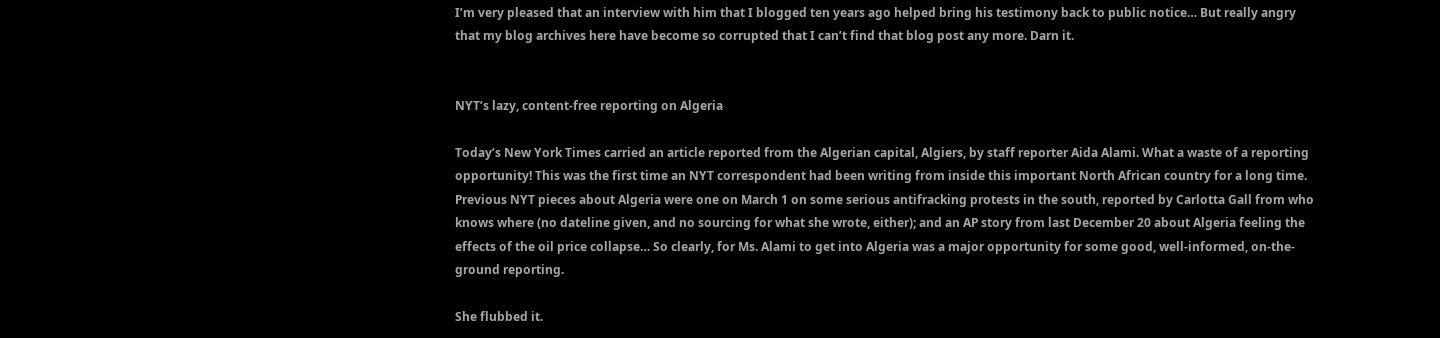I’m very pleased that an interview with him that I blogged ten years ago helped bring his testimony back to public notice… But really angry that my blog archives here have become so corrupted that I can’t find that blog post any more. Darn it.


NYT’s lazy, content-free reporting on Algeria

Today’s New York Times carried an article reported from the Algerian capital, Algiers, by staff reporter Aida Alami. What a waste of a reporting opportunity! This was the first time an NYT correspondent had been writing from inside this important North African country for a long time. Previous NYT pieces about Algeria were one on March 1 on some serious antifracking protests in the south, reported by Carlotta Gall from who knows where (no dateline given, and no sourcing for what she wrote, either); and an AP story from last December 20 about Algeria feeling the effects of the oil price collapse… So clearly, for Ms. Alami to get into Algeria was a major opportunity for some good, well-informed, on-the-ground reporting.

She flubbed it.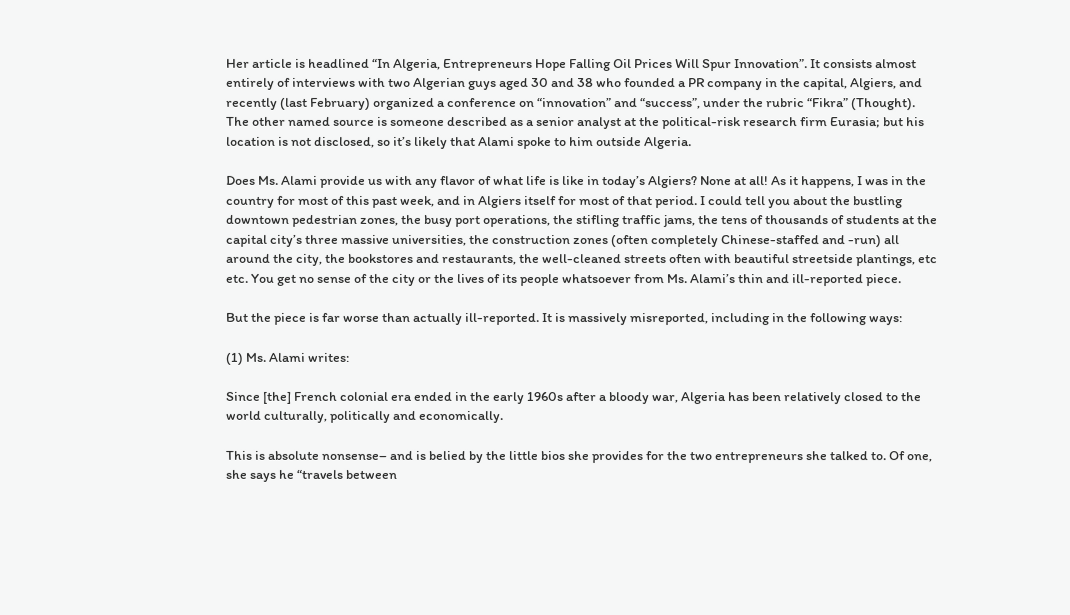Her article is headlined “In Algeria, Entrepreneurs Hope Falling Oil Prices Will Spur Innovation”. It consists almost entirely of interviews with two Algerian guys aged 30 and 38 who founded a PR company in the capital, Algiers, and recently (last February) organized a conference on “innovation” and “success”, under the rubric “Fikra” (Thought). The other named source is someone described as a senior analyst at the political-risk research firm Eurasia; but his location is not disclosed, so it’s likely that Alami spoke to him outside Algeria.

Does Ms. Alami provide us with any flavor of what life is like in today’s Algiers? None at all! As it happens, I was in the country for most of this past week, and in Algiers itself for most of that period. I could tell you about the bustling downtown pedestrian zones, the busy port operations, the stifling traffic jams, the tens of thousands of students at the capital city’s three massive universities, the construction zones (often completely Chinese-staffed and -run) all around the city, the bookstores and restaurants, the well-cleaned streets often with beautiful streetside plantings, etc etc. You get no sense of the city or the lives of its people whatsoever from Ms. Alami’s thin and ill-reported piece.

But the piece is far worse than actually ill-reported. It is massively misreported, including in the following ways:

(1) Ms. Alami writes:

Since [the] French colonial era ended in the early 1960s after a bloody war, Algeria has been relatively closed to the world culturally, politically and economically.

This is absolute nonsense– and is belied by the little bios she provides for the two entrepreneurs she talked to. Of one, she says he “travels between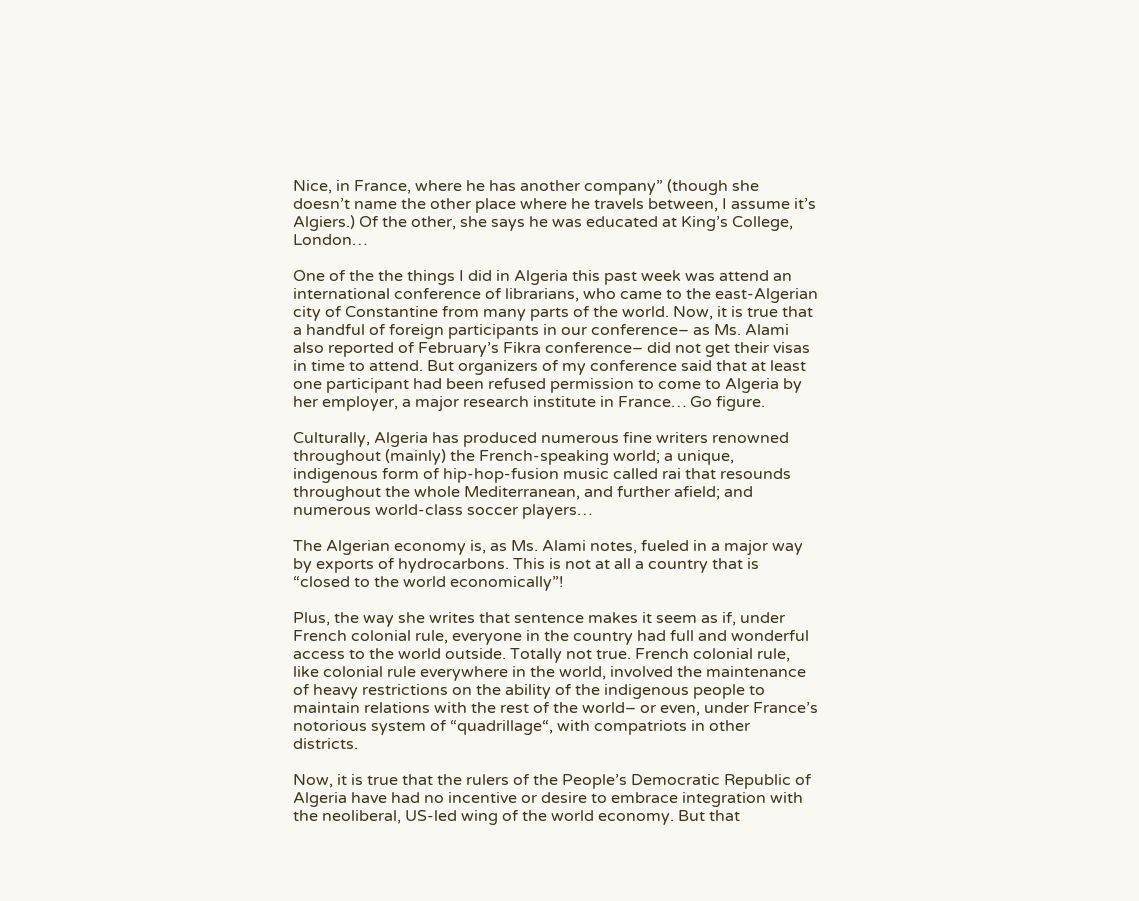Nice, in France, where he has another company” (though she doesn’t name the other place where he travels between, I assume it’s Algiers.) Of the other, she says he was educated at King’s College, London…

One of the the things I did in Algeria this past week was attend an international conference of librarians, who came to the east-Algerian city of Constantine from many parts of the world. Now, it is true that a handful of foreign participants in our conference– as Ms. Alami also reported of February’s Fikra conference– did not get their visas in time to attend. But organizers of my conference said that at least one participant had been refused permission to come to Algeria by her employer, a major research institute in France… Go figure.

Culturally, Algeria has produced numerous fine writers renowned throughout (mainly) the French-speaking world; a unique, indigenous form of hip-hop-fusion music called rai that resounds throughout the whole Mediterranean, and further afield; and numerous world-class soccer players…

The Algerian economy is, as Ms. Alami notes, fueled in a major way by exports of hydrocarbons. This is not at all a country that is “closed to the world economically”!

Plus, the way she writes that sentence makes it seem as if, under French colonial rule, everyone in the country had full and wonderful access to the world outside. Totally not true. French colonial rule, like colonial rule everywhere in the world, involved the maintenance of heavy restrictions on the ability of the indigenous people to maintain relations with the rest of the world– or even, under France’s notorious system of “quadrillage“, with compatriots in other districts.

Now, it is true that the rulers of the People’s Democratic Republic of Algeria have had no incentive or desire to embrace integration with the neoliberal, US-led wing of the world economy. But that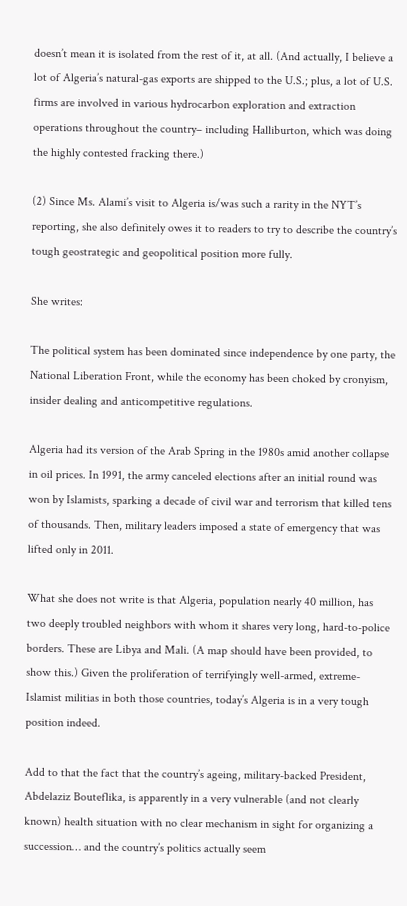doesn’t mean it is isolated from the rest of it, at all. (And actually, I believe a lot of Algeria’s natural-gas exports are shipped to the U.S.; plus, a lot of U.S. firms are involved in various hydrocarbon exploration and extraction operations throughout the country– including Halliburton, which was doing the highly contested fracking there.)

(2) Since Ms. Alami’s visit to Algeria is/was such a rarity in the NYT’s reporting, she also definitely owes it to readers to try to describe the country’s tough geostrategic and geopolitical position more fully.

She writes:

The political system has been dominated since independence by one party, the National Liberation Front, while the economy has been choked by cronyism, insider dealing and anticompetitive regulations.

Algeria had its version of the Arab Spring in the 1980s amid another collapse in oil prices. In 1991, the army canceled elections after an initial round was won by Islamists, sparking a decade of civil war and terrorism that killed tens of thousands. Then, military leaders imposed a state of emergency that was lifted only in 2011.

What she does not write is that Algeria, population nearly 40 million, has two deeply troubled neighbors with whom it shares very long, hard-to-police borders. These are Libya and Mali. (A map should have been provided, to show this.) Given the proliferation of terrifyingly well-armed, extreme-Islamist militias in both those countries, today’s Algeria is in a very tough position indeed.

Add to that the fact that the country’s ageing, military-backed President, Abdelaziz Bouteflika, is apparently in a very vulnerable (and not clearly known) health situation with no clear mechanism in sight for organizing a succession… and the country’s politics actually seem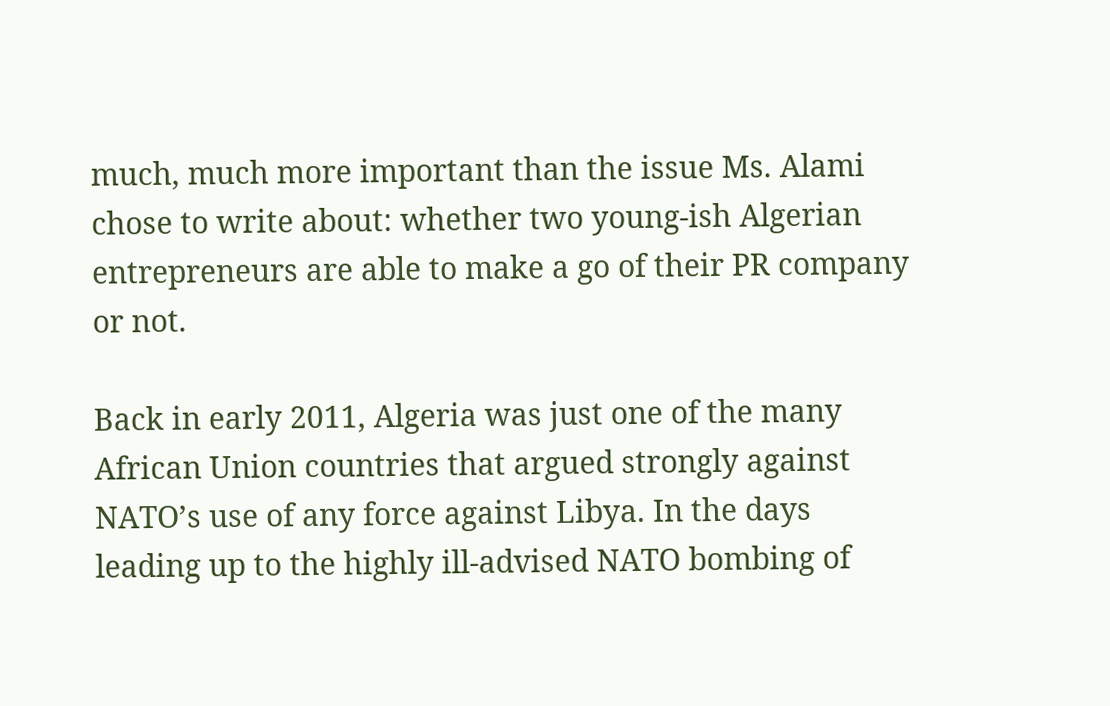much, much more important than the issue Ms. Alami chose to write about: whether two young-ish Algerian entrepreneurs are able to make a go of their PR company or not.

Back in early 2011, Algeria was just one of the many African Union countries that argued strongly against NATO’s use of any force against Libya. In the days leading up to the highly ill-advised NATO bombing of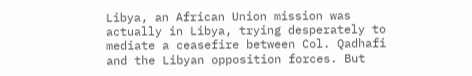Libya, an African Union mission was actually in Libya, trying desperately to mediate a ceasefire between Col. Qadhafi and the Libyan opposition forces. But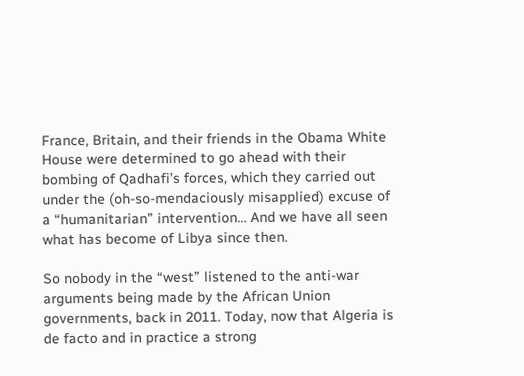France, Britain, and their friends in the Obama White House were determined to go ahead with their bombing of Qadhafi’s forces, which they carried out under the (oh-so-mendaciously misapplied) excuse of a “humanitarian” intervention… And we have all seen what has become of Libya since then.

So nobody in the “west” listened to the anti-war arguments being made by the African Union governments, back in 2011. Today, now that Algeria is de facto and in practice a strong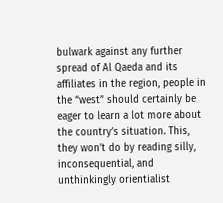bulwark against any further spread of Al Qaeda and its affiliates in the region, people in the “west” should certainly be eager to learn a lot more about the country’s situation. This, they won’t do by reading silly, inconsequential, and unthinkingly orientialist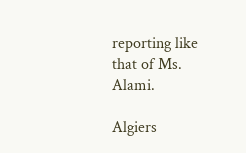reporting like that of Ms. Alami.

Algiers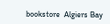bookstore  Algiers Bay